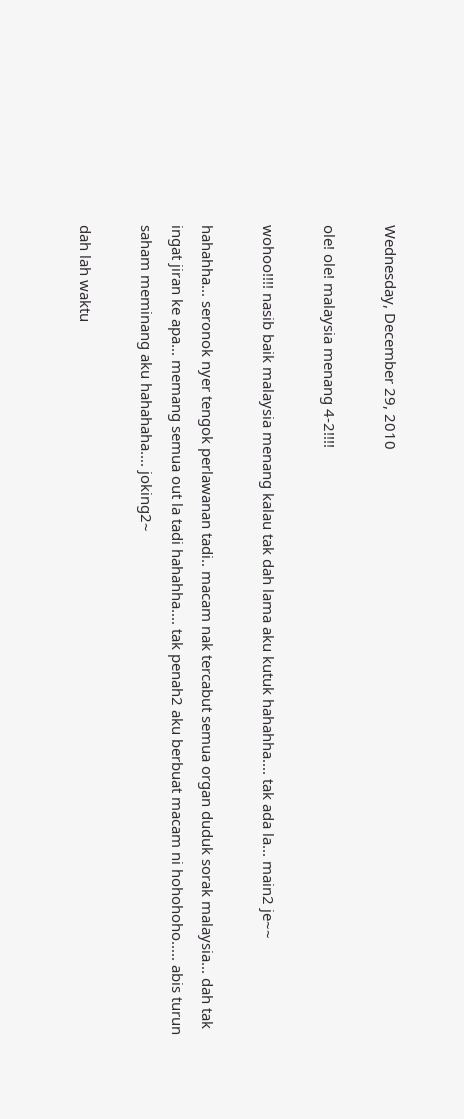Wednesday, December 29, 2010

ole! ole! malaysia menang 4-2!!!!

wohoo!!!! nasib baik malaysia menang kalau tak dah lama aku kutuk hahahha.... tak ada la... main2 je~~

hahahha... seronok nyer tengok perlawanan tadi.. macam nak tercabut semua organ duduk sorak malaysia... dah tak ingat jiran ke apa... memang semua out la tadi hahahha.... tak penah2 aku berbuat macam ni hohohoho..... abis turun saham meminang aku hahahaha.... joking2~

dah lah waktu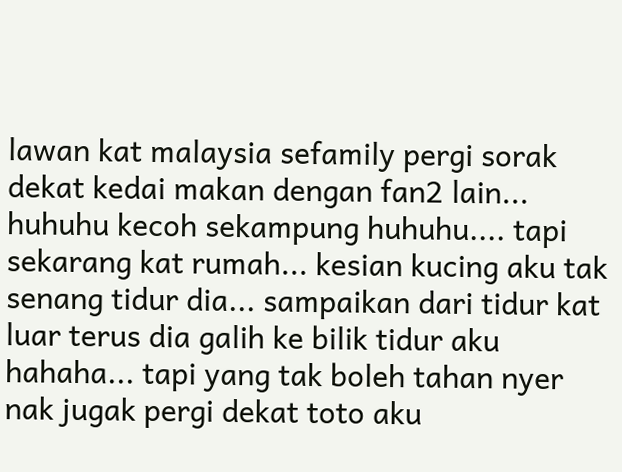lawan kat malaysia sefamily pergi sorak dekat kedai makan dengan fan2 lain... huhuhu kecoh sekampung huhuhu.... tapi sekarang kat rumah... kesian kucing aku tak senang tidur dia... sampaikan dari tidur kat luar terus dia galih ke bilik tidur aku hahaha... tapi yang tak boleh tahan nyer nak jugak pergi dekat toto aku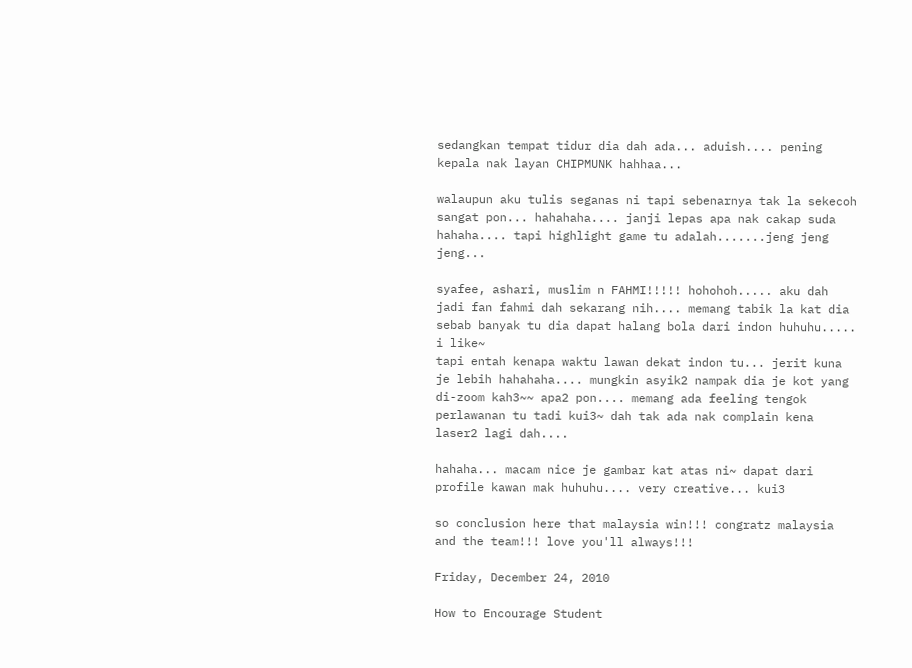sedangkan tempat tidur dia dah ada... aduish.... pening kepala nak layan CHIPMUNK hahhaa...

walaupun aku tulis seganas ni tapi sebenarnya tak la sekecoh sangat pon... hahahaha.... janji lepas apa nak cakap suda hahaha.... tapi highlight game tu adalah.......jeng jeng jeng...

syafee, ashari, muslim n FAHMI!!!!! hohohoh..... aku dah jadi fan fahmi dah sekarang nih.... memang tabik la kat dia sebab banyak tu dia dapat halang bola dari indon huhuhu..... i like~
tapi entah kenapa waktu lawan dekat indon tu... jerit kuna je lebih hahahaha.... mungkin asyik2 nampak dia je kot yang di-zoom kah3~~ apa2 pon.... memang ada feeling tengok perlawanan tu tadi kui3~ dah tak ada nak complain kena laser2 lagi dah....

hahaha... macam nice je gambar kat atas ni~ dapat dari profile kawan mak huhuhu.... very creative... kui3

so conclusion here that malaysia win!!! congratz malaysia and the team!!! love you'll always!!!

Friday, December 24, 2010

How to Encourage Student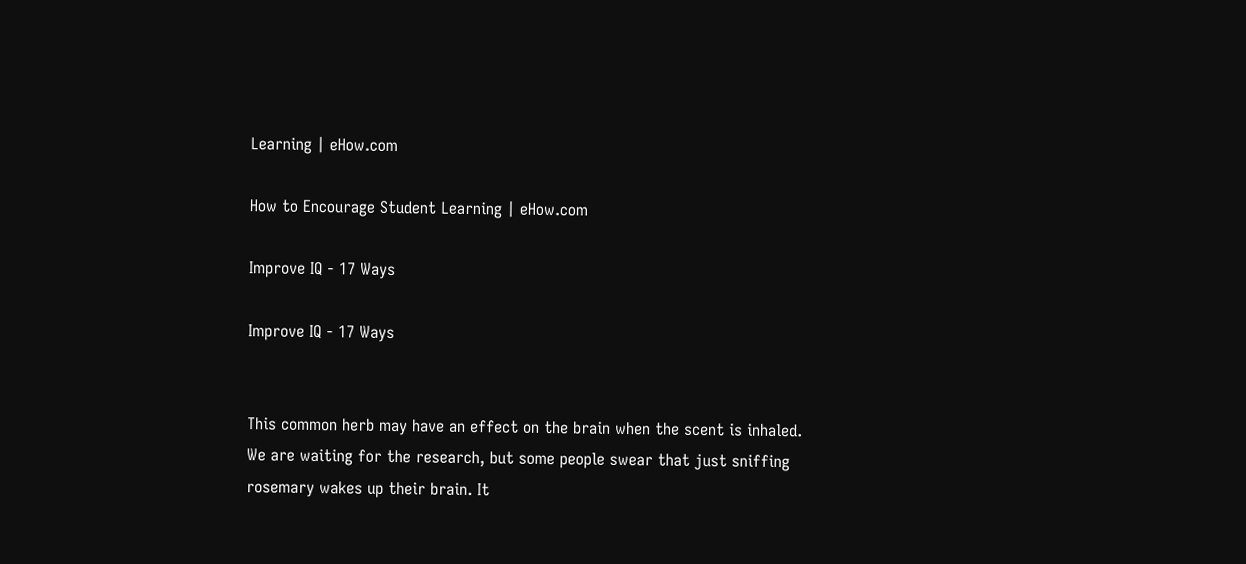Learning | eHow.com

How to Encourage Student Learning | eHow.com

Improve IQ - 17 Ways

Improve IQ - 17 Ways


This common herb may have an effect on the brain when the scent is inhaled. We are waiting for the research, but some people swear that just sniffing rosemary wakes up their brain. It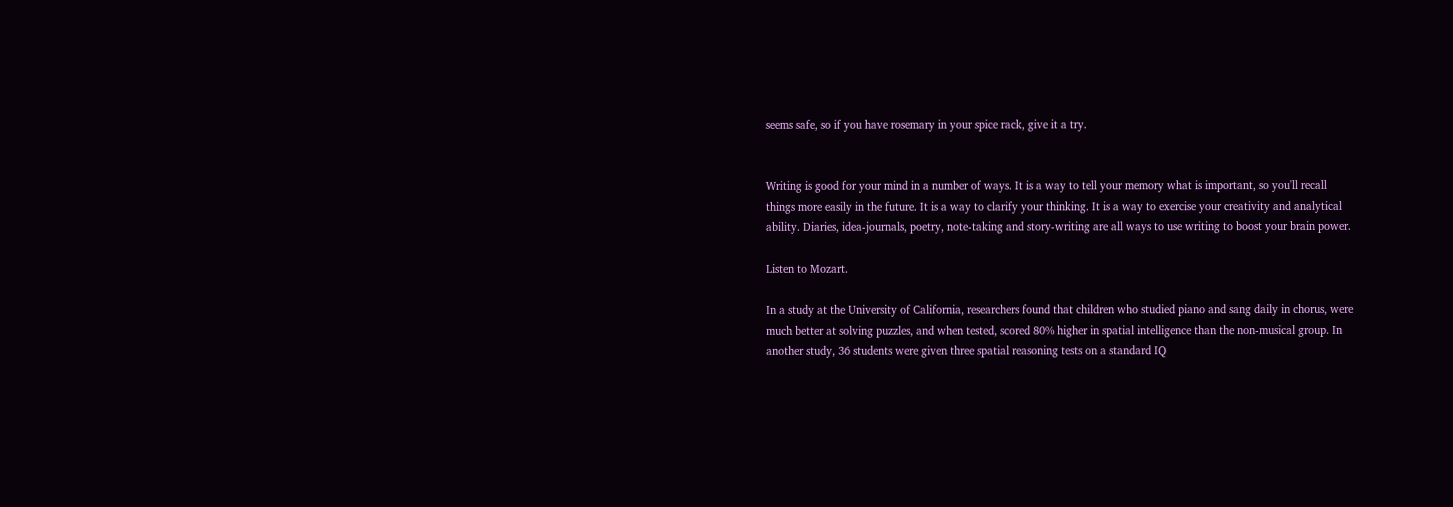seems safe, so if you have rosemary in your spice rack, give it a try.


Writing is good for your mind in a number of ways. It is a way to tell your memory what is important, so you'll recall things more easily in the future. It is a way to clarify your thinking. It is a way to exercise your creativity and analytical ability. Diaries, idea-journals, poetry, note-taking and story-writing are all ways to use writing to boost your brain power.

Listen to Mozart.

In a study at the University of California, researchers found that children who studied piano and sang daily in chorus, were much better at solving puzzles, and when tested, scored 80% higher in spatial intelligence than the non-musical group. In another study, 36 students were given three spatial reasoning tests on a standard IQ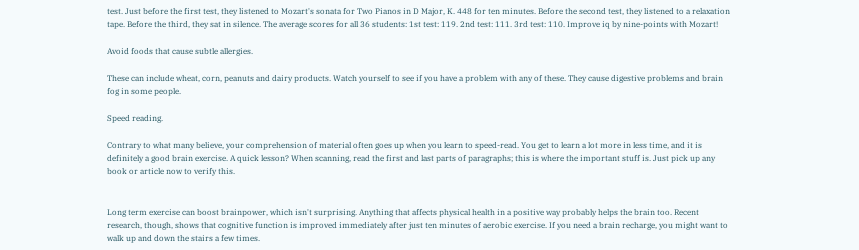test. Just before the first test, they listened to Mozart's sonata for Two Pianos in D Major, K. 448 for ten minutes. Before the second test, they listened to a relaxation tape. Before the third, they sat in silence. The average scores for all 36 students: 1st test: 119. 2nd test: 111. 3rd test: 110. Improve iq by nine-points with Mozart!

Avoid foods that cause subtle allergies.

These can include wheat, corn, peanuts and dairy products. Watch yourself to see if you have a problem with any of these. They cause digestive problems and brain fog in some people.

Speed reading.

Contrary to what many believe, your comprehension of material often goes up when you learn to speed-read. You get to learn a lot more in less time, and it is definitely a good brain exercise. A quick lesson? When scanning, read the first and last parts of paragraphs; this is where the important stuff is. Just pick up any book or article now to verify this.


Long term exercise can boost brainpower, which isn't surprising. Anything that affects physical health in a positive way probably helps the brain too. Recent research, though, shows that cognitive function is improved immediately after just ten minutes of aerobic exercise. If you need a brain recharge, you might want to walk up and down the stairs a few times.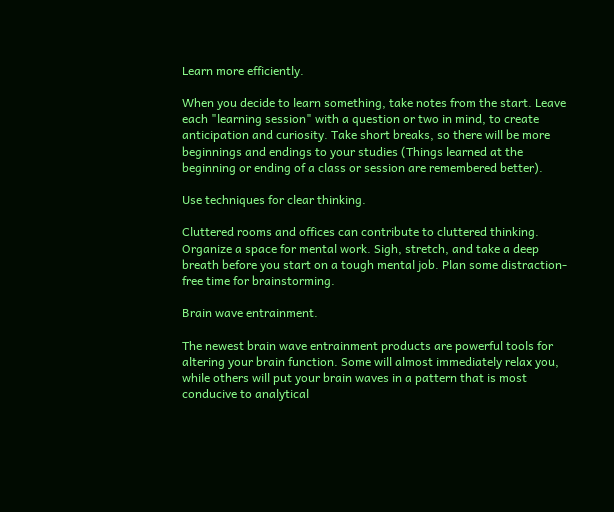Learn more efficiently.

When you decide to learn something, take notes from the start. Leave each "learning session" with a question or two in mind, to create anticipation and curiosity. Take short breaks, so there will be more beginnings and endings to your studies (Things learned at the beginning or ending of a class or session are remembered better).

Use techniques for clear thinking.

Cluttered rooms and offices can contribute to cluttered thinking. Organize a space for mental work. Sigh, stretch, and take a deep breath before you start on a tough mental job. Plan some distraction-free time for brainstorming.

Brain wave entrainment.

The newest brain wave entrainment products are powerful tools for altering your brain function. Some will almost immediately relax you, while others will put your brain waves in a pattern that is most conducive to analytical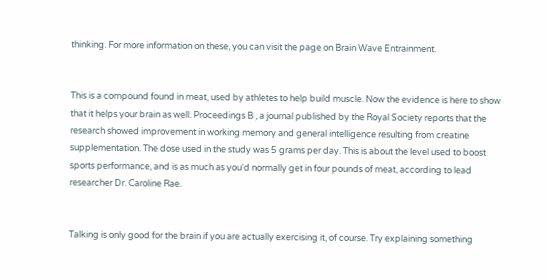thinking. For more information on these, you can visit the page on Brain Wave Entrainment.


This is a compound found in meat, used by athletes to help build muscle. Now the evidence is here to show that it helps your brain as well. Proceedings B , a journal published by the Royal Society reports that the research showed improvement in working memory and general intelligence resulting from creatine supplementation. The dose used in the study was 5 grams per day. This is about the level used to boost sports performance, and is as much as you'd normally get in four pounds of meat, according to lead researcher Dr. Caroline Rae.


Talking is only good for the brain if you are actually exercising it, of course. Try explaining something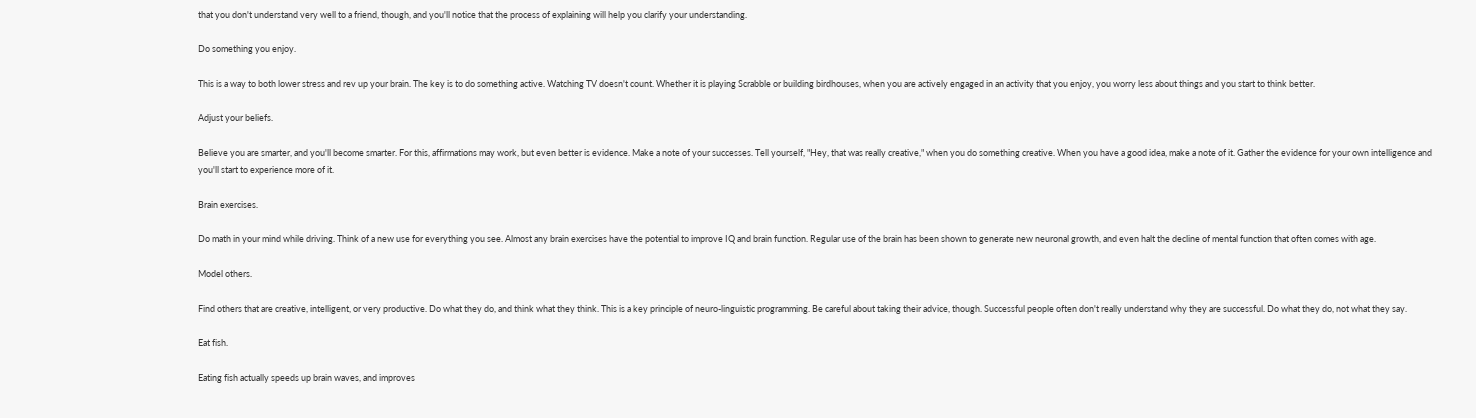that you don't understand very well to a friend, though, and you'll notice that the process of explaining will help you clarify your understanding.

Do something you enjoy.

This is a way to both lower stress and rev up your brain. The key is to do something active. Watching TV doesn't count. Whether it is playing Scrabble or building birdhouses, when you are actively engaged in an activity that you enjoy, you worry less about things and you start to think better.

Adjust your beliefs.

Believe you are smarter, and you'll become smarter. For this, affirmations may work, but even better is evidence. Make a note of your successes. Tell yourself, "Hey, that was really creative," when you do something creative. When you have a good idea, make a note of it. Gather the evidence for your own intelligence and you'll start to experience more of it.

Brain exercises.

Do math in your mind while driving. Think of a new use for everything you see. Almost any brain exercises have the potential to improve IQ and brain function. Regular use of the brain has been shown to generate new neuronal growth, and even halt the decline of mental function that often comes with age.

Model others.

Find others that are creative, intelligent, or very productive. Do what they do, and think what they think. This is a key principle of neuro-linguistic programming. Be careful about taking their advice, though. Successful people often don't really understand why they are successful. Do what they do, not what they say.

Eat fish.

Eating fish actually speeds up brain waves, and improves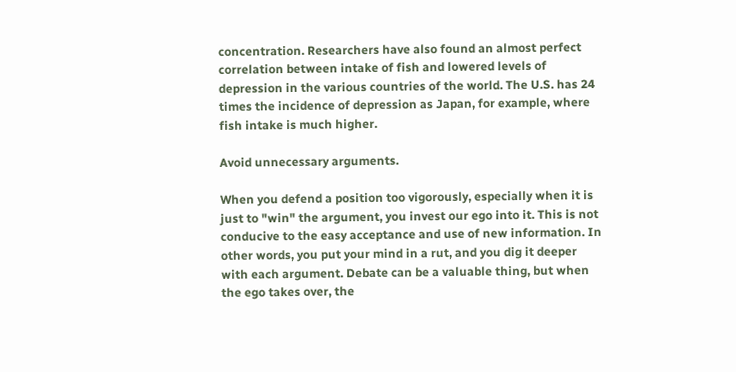concentration. Researchers have also found an almost perfect correlation between intake of fish and lowered levels of depression in the various countries of the world. The U.S. has 24 times the incidence of depression as Japan, for example, where fish intake is much higher.

Avoid unnecessary arguments.

When you defend a position too vigorously, especially when it is just to "win" the argument, you invest our ego into it. This is not conducive to the easy acceptance and use of new information. In other words, you put your mind in a rut, and you dig it deeper with each argument. Debate can be a valuable thing, but when the ego takes over, the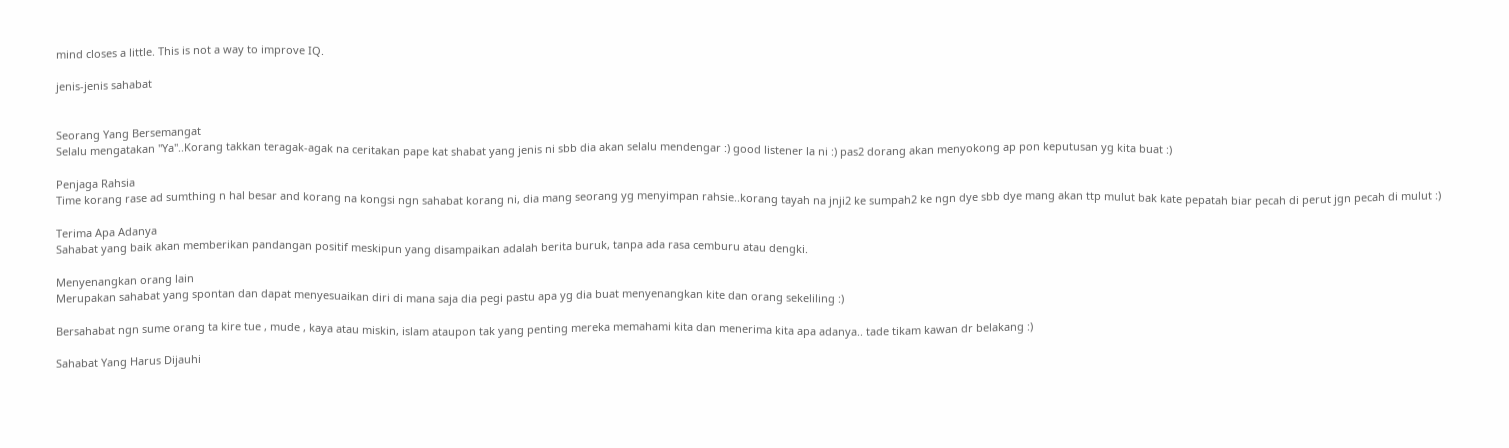mind closes a little. This is not a way to improve IQ.

jenis-jenis sahabat


Seorang Yang Bersemangat
Selalu mengatakan "Ya"..Korang takkan teragak-agak na ceritakan pape kat shabat yang jenis ni sbb dia akan selalu mendengar :) good listener la ni :) pas2 dorang akan menyokong ap pon keputusan yg kita buat :)

Penjaga Rahsia
Time korang rase ad sumthing n hal besar and korang na kongsi ngn sahabat korang ni, dia mang seorang yg menyimpan rahsie..korang tayah na jnji2 ke sumpah2 ke ngn dye sbb dye mang akan ttp mulut bak kate pepatah biar pecah di perut jgn pecah di mulut :)

Terima Apa Adanya
Sahabat yang baik akan memberikan pandangan positif meskipun yang disampaikan adalah berita buruk, tanpa ada rasa cemburu atau dengki.

Menyenangkan orang lain
Merupakan sahabat yang spontan dan dapat menyesuaikan diri di mana saja dia pegi pastu apa yg dia buat menyenangkan kite dan orang sekeliling :)

Bersahabat ngn sume orang ta kire tue , mude , kaya atau miskin, islam ataupon tak yang penting mereka memahami kita dan menerima kita apa adanya.. tade tikam kawan dr belakang :)

Sahabat Yang Harus Dijauhi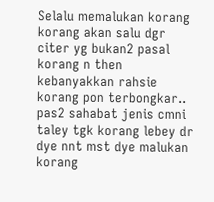Selalu memalukan korang
korang akan salu dgr citer yg bukan2 pasal korang n then kebanyakkan rahsie korang pon terbongkar.. pas2 sahabat jenis cmni taley tgk korang lebey dr dye nnt mst dye malukan korang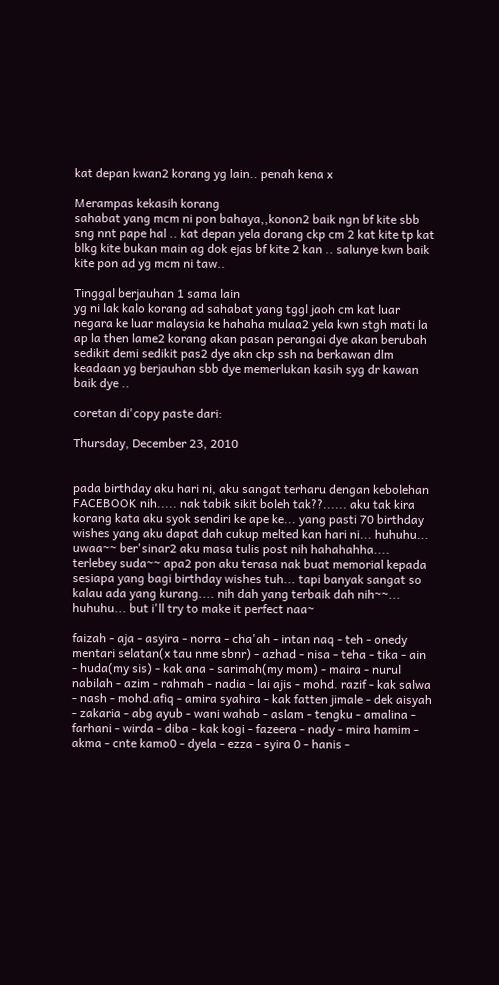kat depan kwan2 korang yg lain.. penah kena x

Merampas kekasih korang
sahabat yang mcm ni pon bahaya,,konon2 baik ngn bf kite sbb sng nnt pape hal .. kat depan yela dorang ckp cm 2 kat kite tp kat blkg kite bukan main ag dok ejas bf kite 2 kan .. salunye kwn baik kite pon ad yg mcm ni taw..

Tinggal berjauhan 1 sama lain
yg ni lak kalo korang ad sahabat yang tggl jaoh cm kat luar negara ke luar malaysia ke hahaha mulaa2 yela kwn stgh mati la ap la then lame2 korang akan pasan perangai dye akan berubah sedikit demi sedikit pas2 dye akn ckp ssh na berkawan dlm keadaan yg berjauhan sbb dye memerlukan kasih syg dr kawan baik dye ..

coretan di'copy paste dari:

Thursday, December 23, 2010


pada birthday aku hari ni, aku sangat terharu dengan kebolehan FACEBOOK nih..... nak tabik sikit boleh tak??...... aku tak kira korang kata aku syok sendiri ke ape ke... yang pasti 70 birthday wishes yang aku dapat dah cukup melted kan hari ni... huhuhu... uwaa~~ ber'sinar2 aku masa tulis post nih hahahahha.... terlebey suda~~ apa2 pon aku terasa nak buat memorial kepada sesiapa yang bagi birthday wishes tuh... tapi banyak sangat so kalau ada yang kurang.... nih dah yang terbaik dah nih~~... huhuhu... but i'll try to make it perfect naa~

faizah - aja - asyira - norra - cha'ah - intan naq - teh - onedy mentari selatan(x tau nme sbnr) - azhad - nisa - teha - tika - ain - huda(my sis) - kak ana - sarimah(my mom) - maira - nurul nabilah - azim - rahmah - nadia - lai ajis - mohd. razif - kak salwa - nash - mohd.afiq - amira syahira - kak fatten jimale - dek aisyah - zakaria - abg ayub - wani wahab - aslam - tengku - amalina - farhani - wirda - diba - kak kogi - fazeera - nady - mira hamim - akma - cnte kamo0 - dyela - ezza - syira 0 - hanis -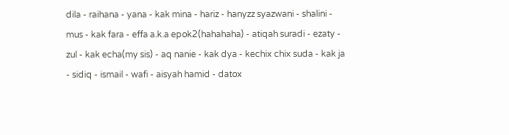dila - raihana - yana - kak mina - hariz - hanyzz syazwani - shalini - mus - kak fara - effa a.k.a epok2(hahahaha) - atiqah suradi - ezaty - zul - kak echa(my sis) - aq nanie - kak dya - kechix chix suda - kak ja - sidiq - ismail - wafi - aisyah hamid - datox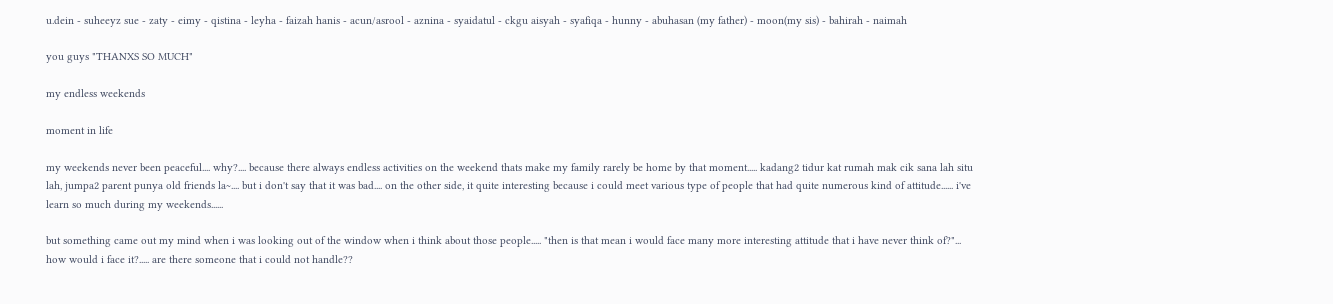u.dein - suheeyz sue - zaty - eimy - qistina - leyha - faizah hanis - acun/asrool - aznina - syaidatul - ckgu aisyah - syafiqa - hunny - abuhasan (my father) - moon(my sis) - bahirah - naimah

you guys "THANXS SO MUCH"

my endless weekends

moment in life

my weekends never been peaceful.... why?.... because there always endless activities on the weekend thats make my family rarely be home by that moment..... kadang2 tidur kat rumah mak cik sana lah situ lah, jumpa2 parent punya old friends la~.... but i don't say that it was bad.... on the other side, it quite interesting because i could meet various type of people that had quite numerous kind of attitude...... i've learn so much during my weekends......

but something came out my mind when i was looking out of the window when i think about those people..... "then is that mean i would face many more interesting attitude that i have never think of?"... how would i face it?..... are there someone that i could not handle??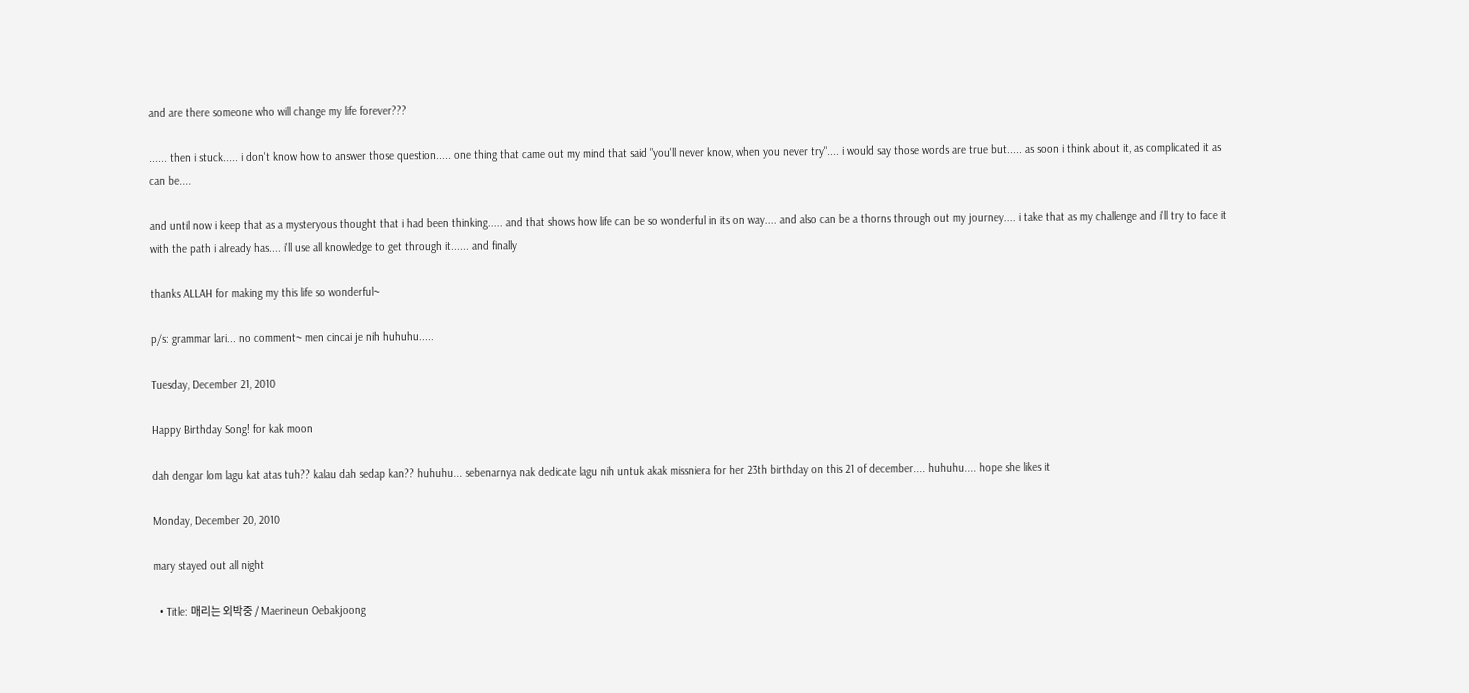and are there someone who will change my life forever???

...... then i stuck..... i don't know how to answer those question..... one thing that came out my mind that said "you'll never know, when you never try".... i would say those words are true but..... as soon i think about it, as complicated it as can be....

and until now i keep that as a mysteryous thought that i had been thinking..... and that shows how life can be so wonderful in its on way.... and also can be a thorns through out my journey.... i take that as my challenge and i'll try to face it with the path i already has.... i'll use all knowledge to get through it...... and finally

thanks ALLAH for making my this life so wonderful~

p/s: grammar lari... no comment~ men cincai je nih huhuhu.....

Tuesday, December 21, 2010

Happy Birthday Song! for kak moon

dah dengar lom lagu kat atas tuh?? kalau dah sedap kan?? huhuhu... sebenarnya nak dedicate lagu nih untuk akak missniera for her 23th birthday on this 21 of december.... huhuhu.... hope she likes it

Monday, December 20, 2010

mary stayed out all night

  • Title: 매리는 외박중 / Maerineun Oebakjoong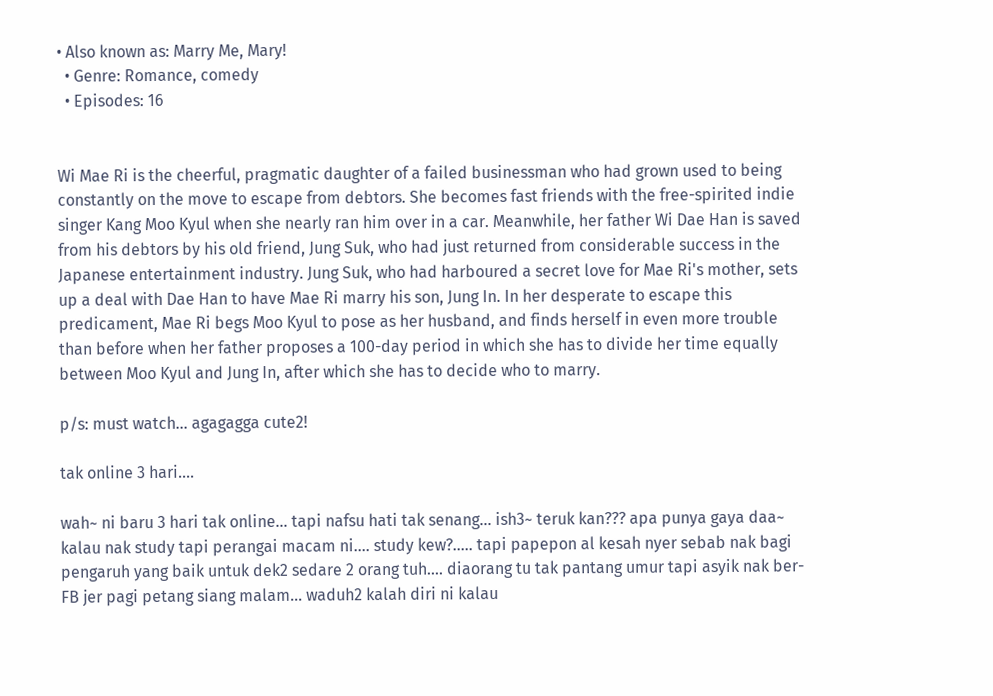• Also known as: Marry Me, Mary!
  • Genre: Romance, comedy
  • Episodes: 16


Wi Mae Ri is the cheerful, pragmatic daughter of a failed businessman who had grown used to being constantly on the move to escape from debtors. She becomes fast friends with the free-spirited indie singer Kang Moo Kyul when she nearly ran him over in a car. Meanwhile, her father Wi Dae Han is saved from his debtors by his old friend, Jung Suk, who had just returned from considerable success in the Japanese entertainment industry. Jung Suk, who had harboured a secret love for Mae Ri's mother, sets up a deal with Dae Han to have Mae Ri marry his son, Jung In. In her desperate to escape this predicament, Mae Ri begs Moo Kyul to pose as her husband, and finds herself in even more trouble than before when her father proposes a 100-day period in which she has to divide her time equally between Moo Kyul and Jung In, after which she has to decide who to marry.

p/s: must watch... agagagga cute2!

tak online 3 hari....

wah~ ni baru 3 hari tak online... tapi nafsu hati tak senang... ish3~ teruk kan??? apa punya gaya daa~ kalau nak study tapi perangai macam ni.... study kew?..... tapi papepon al kesah nyer sebab nak bagi pengaruh yang baik untuk dek2 sedare 2 orang tuh.... diaorang tu tak pantang umur tapi asyik nak ber-FB jer pagi petang siang malam... waduh2 kalah diri ni kalau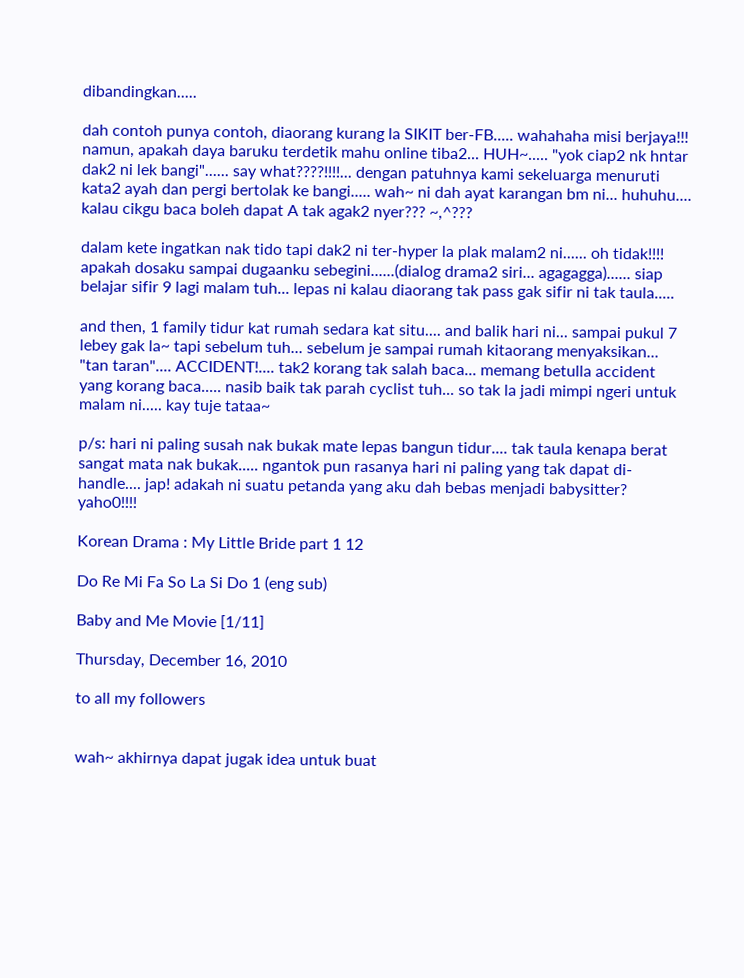dibandingkan.....

dah contoh punya contoh, diaorang kurang la SIKIT ber-FB..... wahahaha misi berjaya!!! namun, apakah daya baruku terdetik mahu online tiba2... HUH~..... "yok ciap2 nk hntar dak2 ni lek bangi"...... say what????!!!!... dengan patuhnya kami sekeluarga menuruti kata2 ayah dan pergi bertolak ke bangi..... wah~ ni dah ayat karangan bm ni... huhuhu.... kalau cikgu baca boleh dapat A tak agak2 nyer??? ~,^???

dalam kete ingatkan nak tido tapi dak2 ni ter-hyper la plak malam2 ni...... oh tidak!!!! apakah dosaku sampai dugaanku sebegini......(dialog drama2 siri... agagagga)...... siap belajar sifir 9 lagi malam tuh... lepas ni kalau diaorang tak pass gak sifir ni tak taula.....

and then, 1 family tidur kat rumah sedara kat situ.... and balik hari ni... sampai pukul 7 lebey gak la~ tapi sebelum tuh... sebelum je sampai rumah kitaorang menyaksikan... "tan taran".... ACCIDENT!.... tak2 korang tak salah baca... memang betulla accident yang korang baca..... nasib baik tak parah cyclist tuh... so tak la jadi mimpi ngeri untuk malam ni..... kay tuje tataa~

p/s: hari ni paling susah nak bukak mate lepas bangun tidur.... tak taula kenapa berat sangat mata nak bukak..... ngantok pun rasanya hari ni paling yang tak dapat di-handle.... jap! adakah ni suatu petanda yang aku dah bebas menjadi babysitter? yaho0!!!!

Korean Drama : My Little Bride part 1 12

Do Re Mi Fa So La Si Do 1 (eng sub)

Baby and Me Movie [1/11]

Thursday, December 16, 2010

to all my followers


wah~ akhirnya dapat jugak idea untuk buat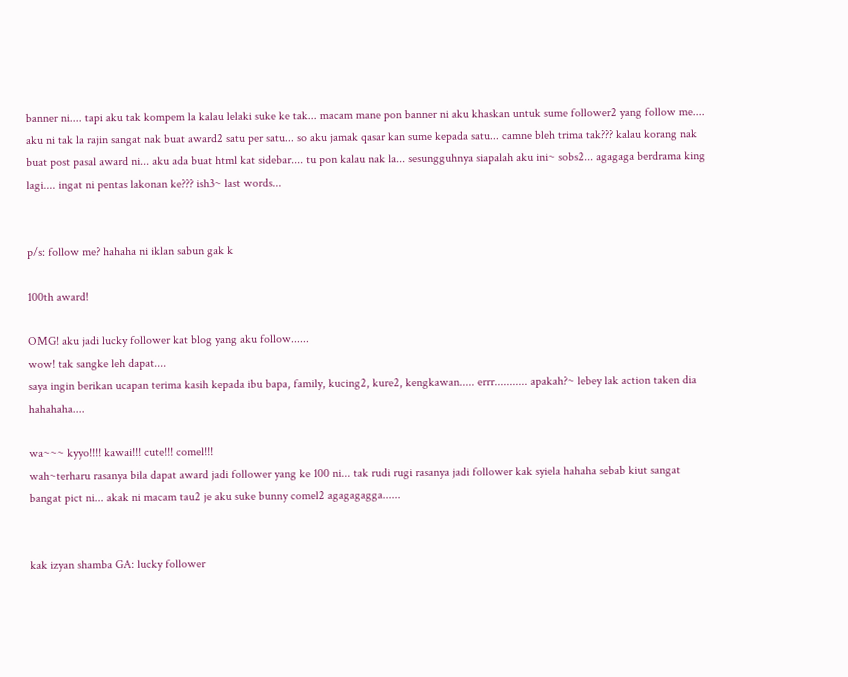banner ni.... tapi aku tak kompem la kalau lelaki suke ke tak... macam mane pon banner ni aku khaskan untuk sume follower2 yang follow me.... aku ni tak la rajin sangat nak buat award2 satu per satu... so aku jamak qasar kan sume kepada satu... camne bleh trima tak??? kalau korang nak buat post pasal award ni... aku ada buat html kat sidebar.... tu pon kalau nak la... sesungguhnya siapalah aku ini~ sobs2... agagaga berdrama king lagi.... ingat ni pentas lakonan ke??? ish3~ last words...


p/s: follow me? hahaha ni iklan sabun gak k

100th award!

OMG! aku jadi lucky follower kat blog yang aku follow......
wow! tak sangke leh dapat....
saya ingin berikan ucapan terima kasih kepada ibu bapa, family, kucing2, kure2, kengkawan..... errr........... apakah?~ lebey lak action taken dia hahahaha....

wa~~~ kyyo!!!! kawai!!! cute!!! comel!!!
wah~terharu rasanya bila dapat award jadi follower yang ke 100 ni... tak rudi rugi rasanya jadi follower kak syiela hahaha sebab kiut sangat bangat pict ni... akak ni macam tau2 je aku suke bunny comel2 agagagagga......


kak izyan shamba GA: lucky follower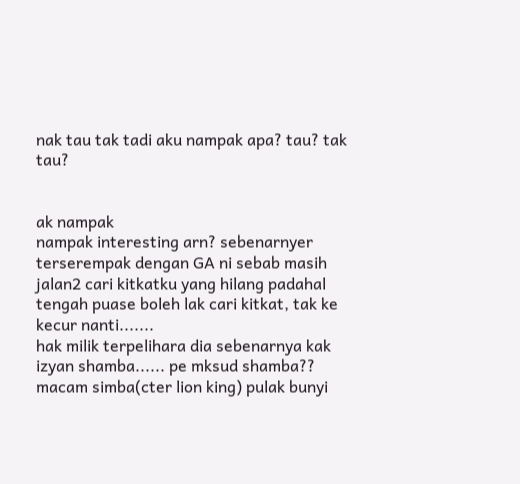nak tau tak tadi aku nampak apa? tau? tak tau?


ak nampak
nampak interesting arn? sebenarnyer terserempak dengan GA ni sebab masih jalan2 cari kitkatku yang hilang padahal tengah puase boleh lak cari kitkat, tak ke kecur nanti.......
hak milik terpelihara dia sebenarnya kak izyan shamba...... pe mksud shamba?? macam simba(cter lion king) pulak bunyi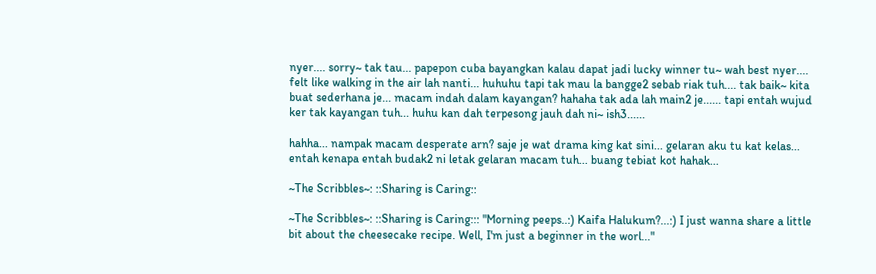nyer.... sorry~ tak tau... papepon cuba bayangkan kalau dapat jadi lucky winner tu~ wah best nyer.... felt like walking in the air lah nanti... huhuhu tapi tak mau la bangge2 sebab riak tuh.... tak baik~ kita buat sederhana je... macam indah dalam kayangan? hahaha tak ada lah main2 je...... tapi entah wujud ker tak kayangan tuh... huhu kan dah terpesong jauh dah ni~ ish3......

hahha... nampak macam desperate arn? saje je wat drama king kat sini... gelaran aku tu kat kelas... entah kenapa entah budak2 ni letak gelaran macam tuh... buang tebiat kot hahak...

~The Scribbles~: ::Sharing is Caring::

~The Scribbles~: ::Sharing is Caring::: "Morning peeps..:) Kaifa Halukum?...:) I just wanna share a little bit about the cheesecake recipe. Well, I'm just a beginner in the worl..."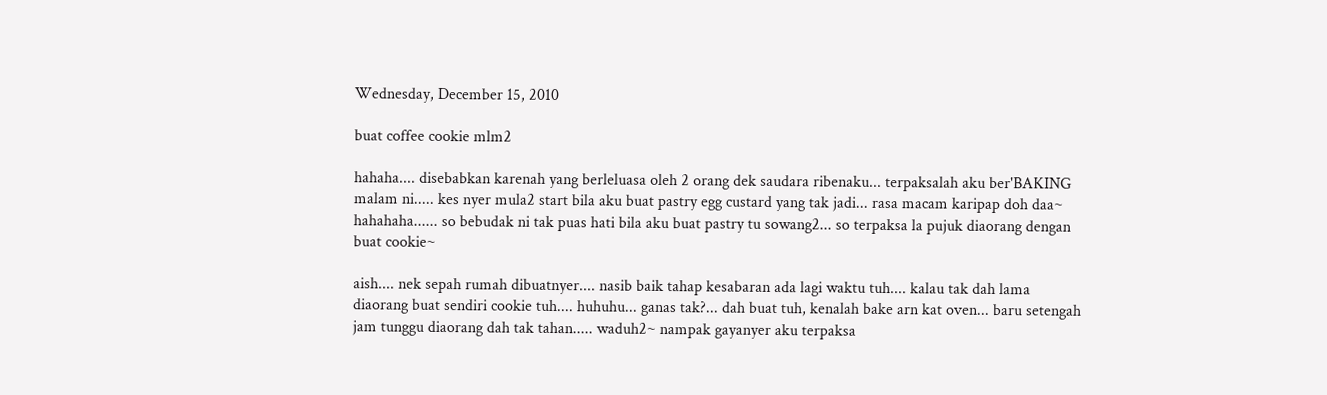Wednesday, December 15, 2010

buat coffee cookie mlm2

hahaha.... disebabkan karenah yang berleluasa oleh 2 orang dek saudara ribenaku... terpaksalah aku ber'BAKING malam ni..... kes nyer mula2 start bila aku buat pastry egg custard yang tak jadi... rasa macam karipap doh daa~ hahahaha...... so bebudak ni tak puas hati bila aku buat pastry tu sowang2... so terpaksa la pujuk diaorang dengan buat cookie~

aish.... nek sepah rumah dibuatnyer.... nasib baik tahap kesabaran ada lagi waktu tuh.... kalau tak dah lama diaorang buat sendiri cookie tuh.... huhuhu... ganas tak?... dah buat tuh, kenalah bake arn kat oven... baru setengah jam tunggu diaorang dah tak tahan..... waduh2~ nampak gayanyer aku terpaksa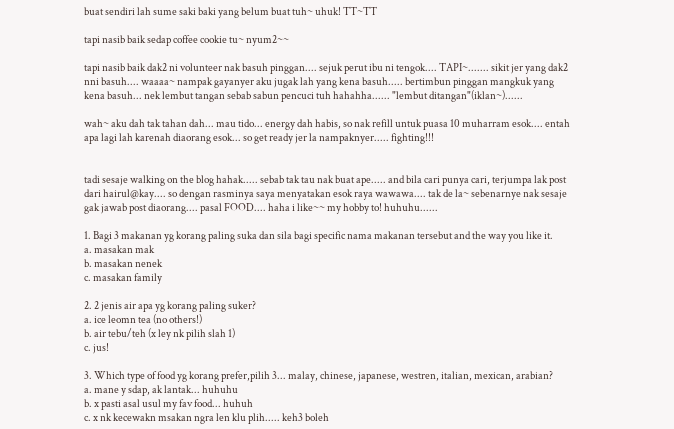buat sendiri lah sume saki baki yang belum buat tuh~ uhuk! TT~TT

tapi nasib baik sedap coffee cookie tu~ nyum2~~

tapi nasib baik dak2 ni volunteer nak basuh pinggan.... sejuk perut ibu ni tengok.... TAPI~....... sikit jer yang dak2 nni basuh.... waaaa~ nampak gayanyer aku jugak lah yang kena basuh..... bertimbun pinggan mangkuk yang kena basuh... nek lembut tangan sebab sabun pencuci tuh hahahha...... "lembut ditangan"(iklan~)......

wah~ aku dah tak tahan dah... mau tido... energy dah habis, so nak refill untuk puasa 10 muharram esok.... entah apa lagi lah karenah diaorang esok... so get ready jer la nampaknyer..... fighting!!!


tadi sesaje walking on the blog hahak..... sebab tak tau nak buat ape..... and bila cari punya cari, terjumpa lak post dari hairul@kay.... so dengan rasminya saya menyatakan esok raya wawawa.... tak de la~ sebenarnye nak sesaje gak jawab post diaorang.... pasal FOOD.... haha i like~~ my hobby to! huhuhu......

1. Bagi 3 makanan yg korang paling suka dan sila bagi specific nama makanan tersebut and the way you like it.
a. masakan mak
b. masakan nenek
c. masakan family

2. 2 jenis air apa yg korang paling suker?
a. ice leomn tea (no others!)
b. air tebu/teh (x ley nk pilih slah 1)
c. jus!

3. Which type of food yg korang prefer,pilih 3... malay, chinese, japanese, westren, italian, mexican, arabian?
a. mane y sdap, ak lantak... huhuhu
b. x pasti asal usul my fav food... huhuh
c. x nk kecewakn msakan ngra len klu plih..... keh3 boleh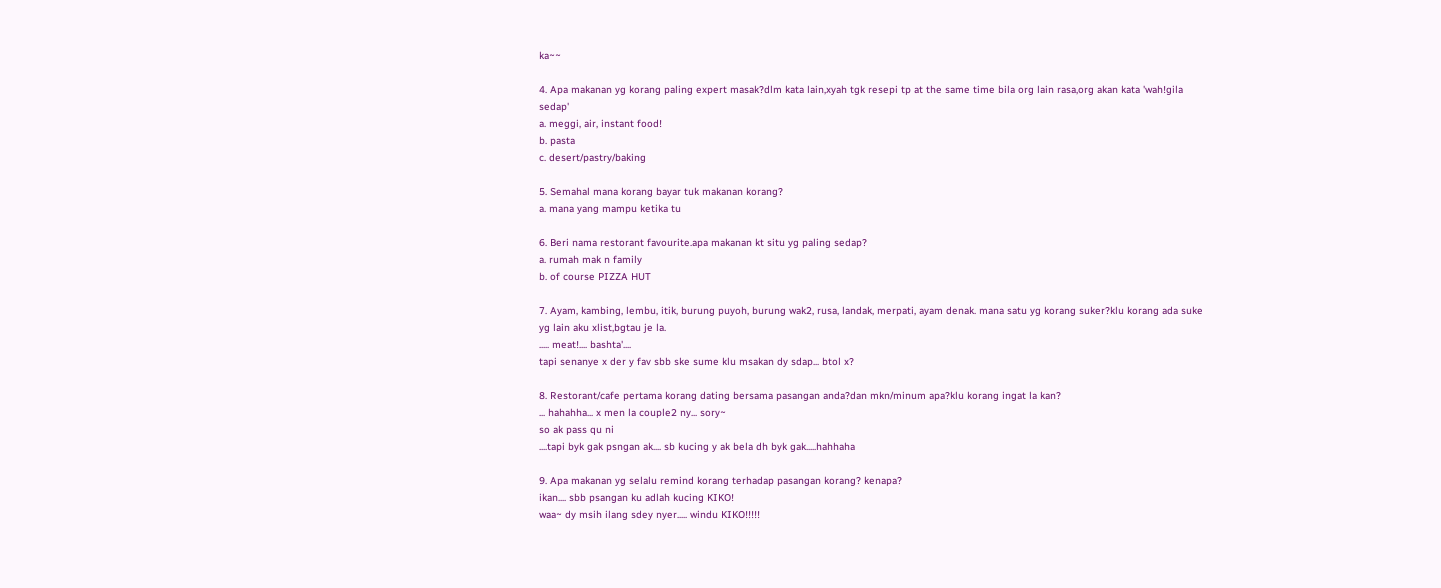ka~~

4. Apa makanan yg korang paling expert masak?dlm kata lain,xyah tgk resepi tp at the same time bila org lain rasa,org akan kata 'wah!gila sedap'
a. meggi, air, instant food!
b. pasta
c. desert/pastry/baking

5. Semahal mana korang bayar tuk makanan korang?
a. mana yang mampu ketika tu

6. Beri nama restorant favourite.apa makanan kt situ yg paling sedap?
a. rumah mak n family
b. of course PIZZA HUT

7. Ayam, kambing, lembu, itik, burung puyoh, burung wak2, rusa, landak, merpati, ayam denak. mana satu yg korang suker?klu korang ada suke yg lain aku xlist,bgtau je la.
..... meat!.... bashta'....
tapi senanye x der y fav sbb ske sume klu msakan dy sdap... btol x?

8. Restorant/cafe pertama korang dating bersama pasangan anda?dan mkn/minum apa?klu korang ingat la kan?
... hahahha... x men la couple2 ny... sory~
so ak pass qu ni
....tapi byk gak psngan ak.... sb kucing y ak bela dh byk gak.....hahhaha

9. Apa makanan yg selalu remind korang terhadap pasangan korang? kenapa?
ikan.... sbb psangan ku adlah kucing KIKO!
waa~ dy msih ilang sdey nyer..... windu KIKO!!!!!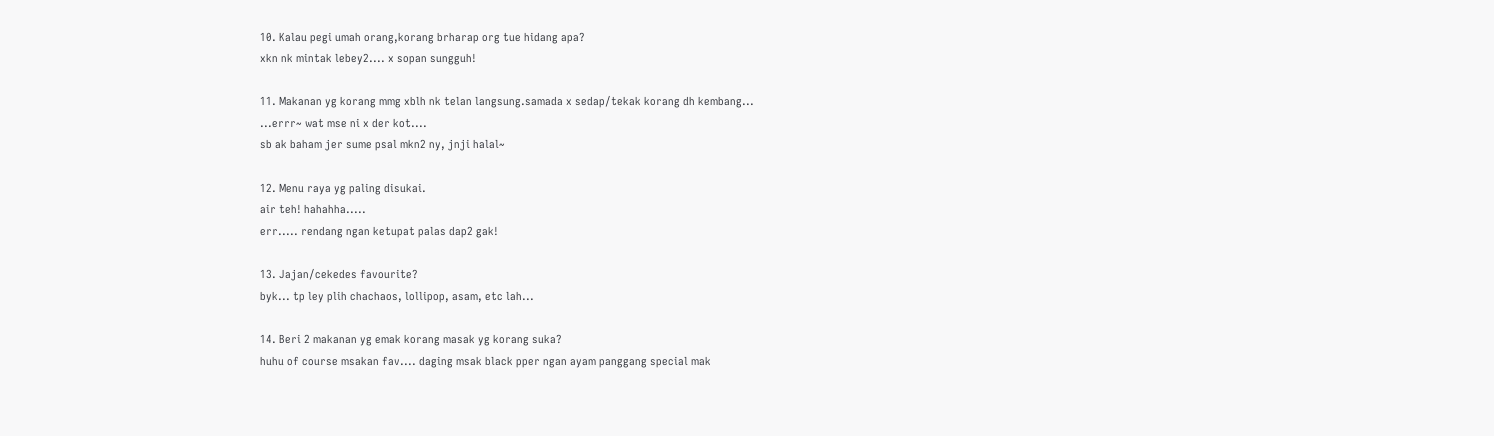10. Kalau pegi umah orang,korang brharap org tue hidang apa?
xkn nk mintak lebey2.... x sopan sungguh!

11. Makanan yg korang mmg xblh nk telan langsung.samada x sedap/tekak korang dh kembang...
...errr~ wat mse ni x der kot....
sb ak baham jer sume psal mkn2 ny, jnji halal~

12. Menu raya yg paling disukai.
air teh! hahahha.....
err..... rendang ngan ketupat palas dap2 gak!

13. Jajan/cekedes favourite?
byk... tp ley plih chachaos, lollipop, asam, etc lah...

14. Beri 2 makanan yg emak korang masak yg korang suka?
huhu of course msakan fav.... daging msak black pper ngan ayam panggang special mak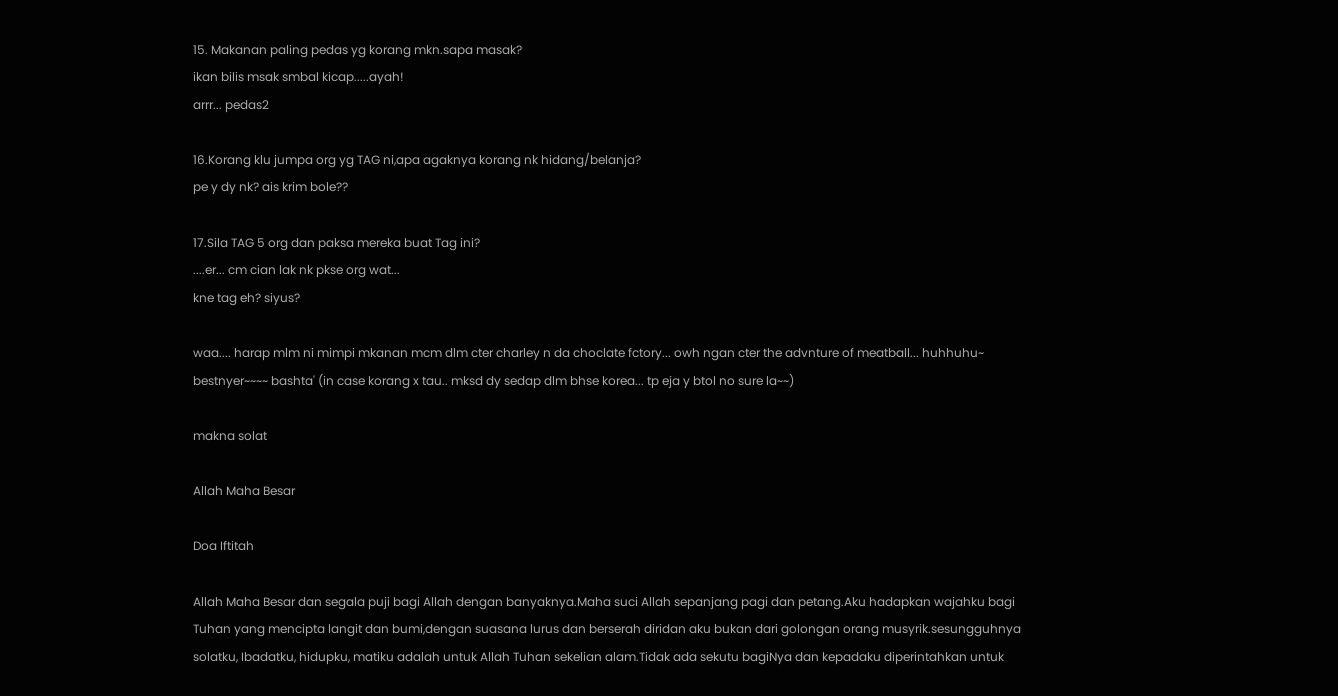15. Makanan paling pedas yg korang mkn.sapa masak?
ikan bilis msak smbal kicap.....ayah!
arrr... pedas2

16.Korang klu jumpa org yg TAG ni,apa agaknya korang nk hidang/belanja?
pe y dy nk? ais krim bole??

17.Sila TAG 5 org dan paksa mereka buat Tag ini?
....er... cm cian lak nk pkse org wat...
kne tag eh? siyus?

waa.... harap mlm ni mimpi mkanan mcm dlm cter charley n da choclate fctory... owh ngan cter the advnture of meatball... huhhuhu~ bestnyer~~~~ bashta' (in case korang x tau.. mksd dy sedap dlm bhse korea... tp eja y btol no sure la~~)

makna solat

Allah Maha Besar

Doa Iftitah

Allah Maha Besar dan segala puji bagi Allah dengan banyaknya.Maha suci Allah sepanjang pagi dan petang.Aku hadapkan wajahku bagi Tuhan yang mencipta langit dan bumi,dengan suasana lurus dan berserah diridan aku bukan dari golongan orang musyrik.sesungguhnya solatku, Ibadatku, hidupku, matiku adalah untuk Allah Tuhan sekelian alam.Tidak ada sekutu bagiNya dan kepadaku diperintahkan untuk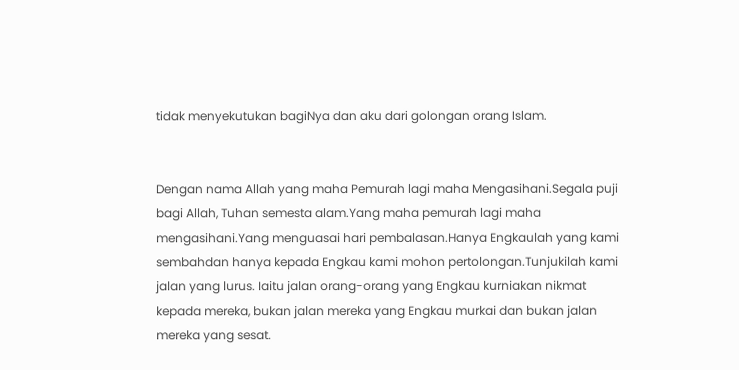tidak menyekutukan bagiNya dan aku dari golongan orang Islam.


Dengan nama Allah yang maha Pemurah lagi maha Mengasihani.Segala puji bagi Allah, Tuhan semesta alam.Yang maha pemurah lagi maha mengasihani.Yang menguasai hari pembalasan.Hanya Engkaulah yang kami sembahdan hanya kepada Engkau kami mohon pertolongan.Tunjukilah kami jalan yang lurus. Iaitu jalan orang-orang yang Engkau kurniakan nikmat kepada mereka, bukan jalan mereka yang Engkau murkai dan bukan jalan mereka yang sesat.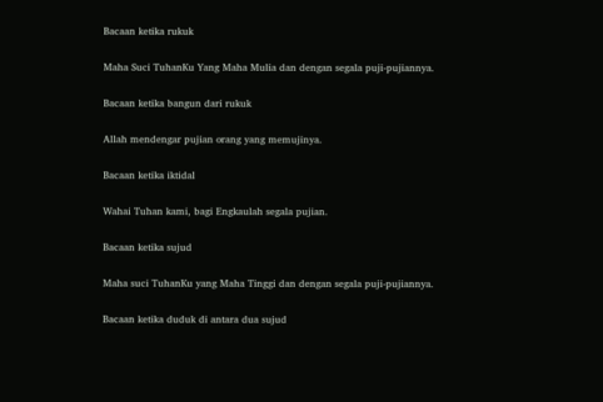Bacaan ketika rukuk

Maha Suci TuhanKu Yang Maha Mulia dan dengan segala puji-pujiannya.

Bacaan ketika bangun dari rukuk

Allah mendengar pujian orang yang memujinya.

Bacaan ketika iktidal

Wahai Tuhan kami, bagi Engkaulah segala pujian.

Bacaan ketika sujud

Maha suci TuhanKu yang Maha Tinggi dan dengan segala puji-pujiannya.

Bacaan ketika duduk di antara dua sujud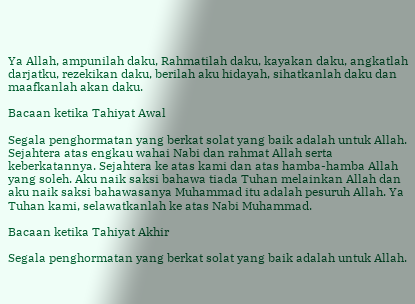Ya Allah, ampunilah daku, Rahmatilah daku, kayakan daku, angkatlah darjatku, rezekikan daku, berilah aku hidayah, sihatkanlah daku dan maafkanlah akan daku.

Bacaan ketika Tahiyat Awal

Segala penghormatan yang berkat solat yang baik adalah untuk Allah. Sejahtera atas engkau wahai Nabi dan rahmat Allah serta keberkatannya. Sejahtera ke atas kami dan atas hamba-hamba Allah yang soleh. Aku naik saksi bahawa tiada Tuhan melainkan Allah dan aku naik saksi bahawasanya Muhammad itu adalah pesuruh Allah. Ya Tuhan kami, selawatkanlah ke atas Nabi Muhammad.

Bacaan ketika Tahiyat Akhir

Segala penghormatan yang berkat solat yang baik adalah untuk Allah.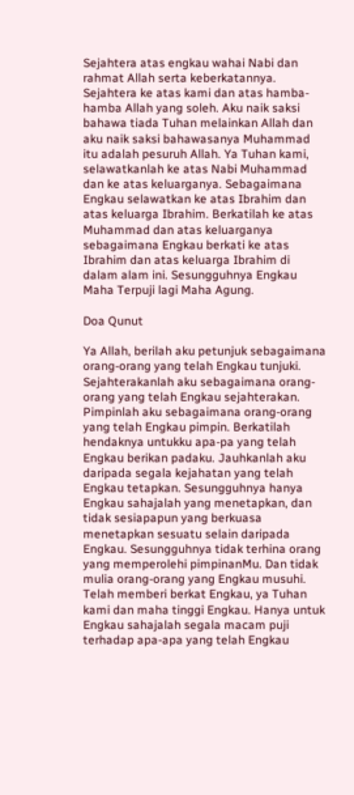Sejahtera atas engkau wahai Nabi dan rahmat Allah serta keberkatannya. Sejahtera ke atas kami dan atas hamba-hamba Allah yang soleh. Aku naik saksi bahawa tiada Tuhan melainkan Allah dan aku naik saksi bahawasanya Muhammad itu adalah pesuruh Allah. Ya Tuhan kami, selawatkanlah ke atas Nabi Muhammad dan ke atas keluarganya. Sebagaimana Engkau selawatkan ke atas Ibrahim dan atas keluarga Ibrahim. Berkatilah ke atas Muhammad dan atas keluarganya sebagaimana Engkau berkati ke atas Ibrahim dan atas keluarga Ibrahim di dalam alam ini. Sesungguhnya Engkau Maha Terpuji lagi Maha Agung.

Doa Qunut

Ya Allah, berilah aku petunjuk sebagaimana orang-orang yang telah Engkau tunjuki. Sejahterakanlah aku sebagaimana orang-orang yang telah Engkau sejahterakan. Pimpinlah aku sebagaimana orang-orang yang telah Engkau pimpin. Berkatilah hendaknya untukku apa-pa yang telah Engkau berikan padaku. Jauhkanlah aku daripada segala kejahatan yang telah Engkau tetapkan. Sesungguhnya hanya Engkau sahajalah yang menetapkan, dan tidak sesiapapun yang berkuasa menetapkan sesuatu selain daripada Engkau. Sesungguhnya tidak terhina orang yang memperolehi pimpinanMu. Dan tidak mulia orang-orang yang Engkau musuhi. Telah memberi berkat Engkau, ya Tuhan kami dan maha tinggi Engkau. Hanya untuk Engkau sahajalah segala macam puji terhadap apa-apa yang telah Engkau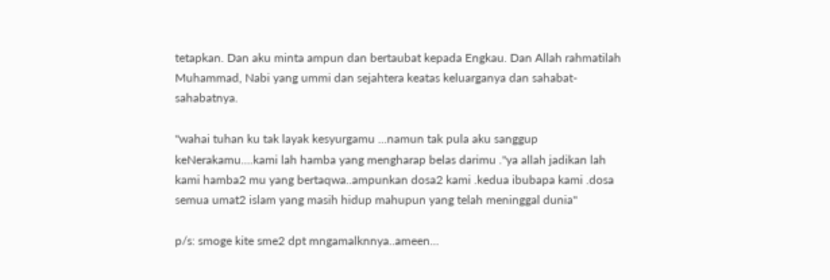tetapkan. Dan aku minta ampun dan bertaubat kepada Engkau. Dan Allah rahmatilah Muhammad, Nabi yang ummi dan sejahtera keatas keluarganya dan sahabat-sahabatnya.

"wahai tuhan ku tak layak kesyurgamu ...namun tak pula aku sanggup keNerakamu....kami lah hamba yang mengharap belas darimu ."ya allah jadikan lah kami hamba2 mu yang bertaqwa..ampunkan dosa2 kami .kedua ibubapa kami .dosa semua umat2 islam yang masih hidup mahupun yang telah meninggal dunia"

p/s: smoge kite sme2 dpt mngamalknnya..ameen...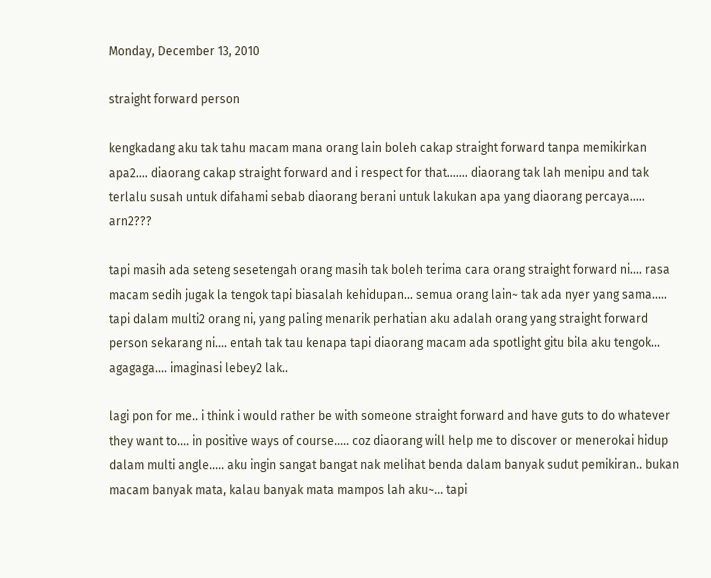Monday, December 13, 2010

straight forward person

kengkadang aku tak tahu macam mana orang lain boleh cakap straight forward tanpa memikirkan apa2.... diaorang cakap straight forward and i respect for that....... diaorang tak lah menipu and tak terlalu susah untuk difahami sebab diaorang berani untuk lakukan apa yang diaorang percaya..... arn2???

tapi masih ada seteng sesetengah orang masih tak boleh terima cara orang straight forward ni.... rasa macam sedih jugak la tengok tapi biasalah kehidupan... semua orang lain~ tak ada nyer yang sama..... tapi dalam multi2 orang ni, yang paling menarik perhatian aku adalah orang yang straight forward person sekarang ni.... entah tak tau kenapa tapi diaorang macam ada spotlight gitu bila aku tengok... agagaga.... imaginasi lebey2 lak..

lagi pon for me.. i think i would rather be with someone straight forward and have guts to do whatever they want to.... in positive ways of course..... coz diaorang will help me to discover or menerokai hidup dalam multi angle..... aku ingin sangat bangat nak melihat benda dalam banyak sudut pemikiran.. bukan macam banyak mata, kalau banyak mata mampos lah aku~... tapi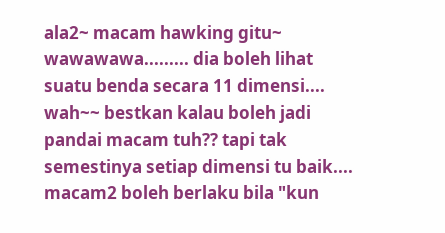ala2~ macam hawking gitu~ wawawawa......... dia boleh lihat suatu benda secara 11 dimensi.... wah~~ bestkan kalau boleh jadi pandai macam tuh?? tapi tak semestinya setiap dimensi tu baik.... macam2 boleh berlaku bila "kun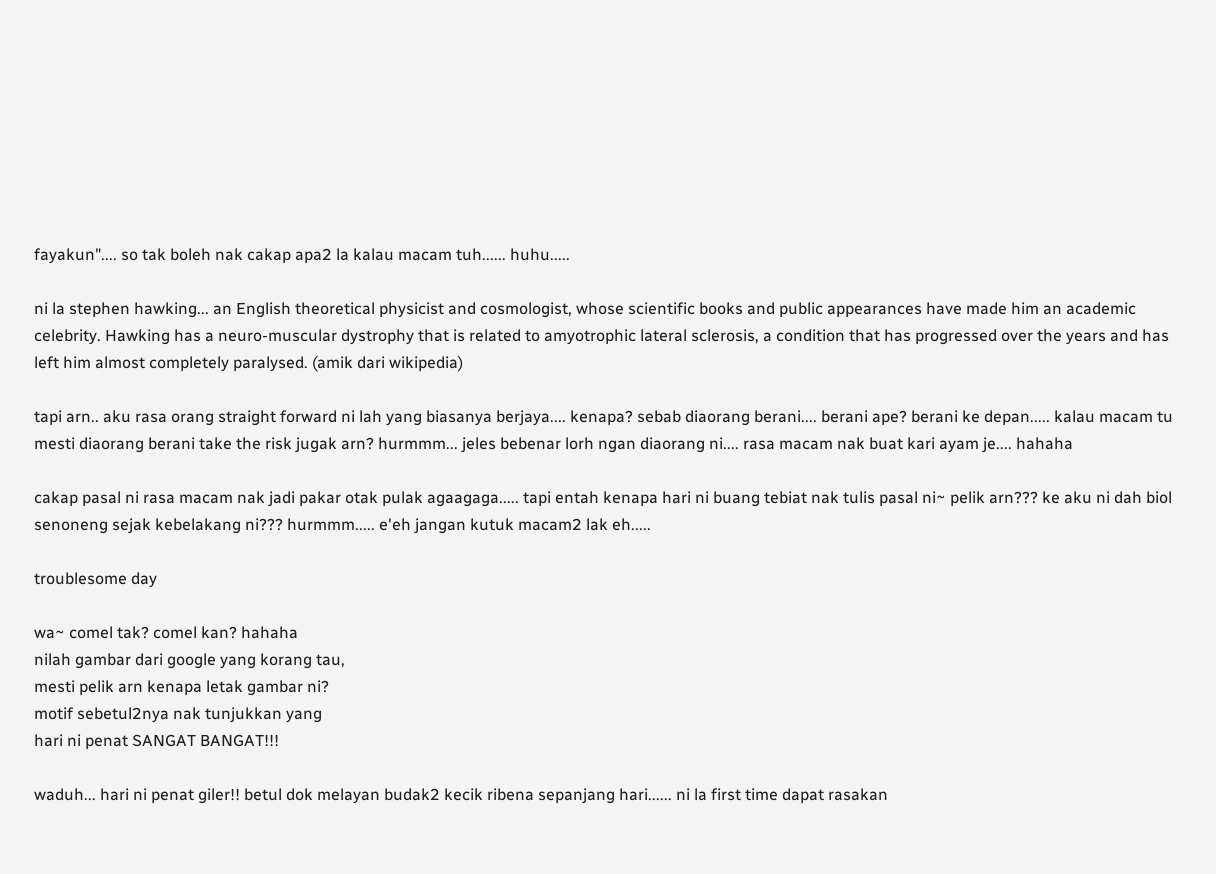fayakun".... so tak boleh nak cakap apa2 la kalau macam tuh...... huhu.....

ni la stephen hawking... an English theoretical physicist and cosmologist, whose scientific books and public appearances have made him an academic celebrity. Hawking has a neuro-muscular dystrophy that is related to amyotrophic lateral sclerosis, a condition that has progressed over the years and has left him almost completely paralysed. (amik dari wikipedia)

tapi arn.. aku rasa orang straight forward ni lah yang biasanya berjaya.... kenapa? sebab diaorang berani.... berani ape? berani ke depan..... kalau macam tu mesti diaorang berani take the risk jugak arn? hurmmm... jeles bebenar lorh ngan diaorang ni.... rasa macam nak buat kari ayam je.... hahaha

cakap pasal ni rasa macam nak jadi pakar otak pulak agaagaga..... tapi entah kenapa hari ni buang tebiat nak tulis pasal ni~ pelik arn??? ke aku ni dah biol senoneng sejak kebelakang ni??? hurmmm..... e'eh jangan kutuk macam2 lak eh.....

troublesome day

wa~ comel tak? comel kan? hahaha
nilah gambar dari google yang korang tau,
mesti pelik arn kenapa letak gambar ni?
motif sebetul2nya nak tunjukkan yang
hari ni penat SANGAT BANGAT!!!

waduh... hari ni penat giler!! betul dok melayan budak2 kecik ribena sepanjang hari...... ni la first time dapat rasakan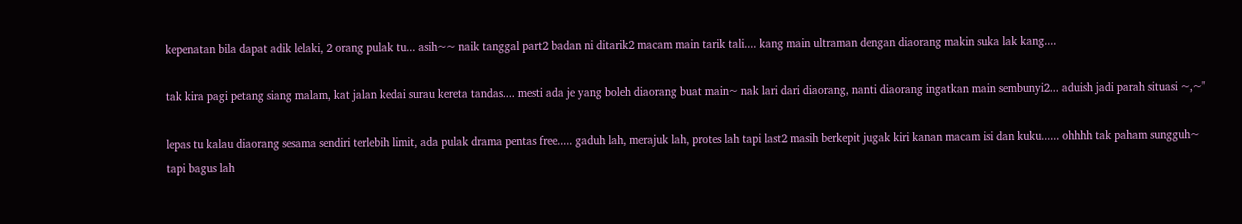kepenatan bila dapat adik lelaki, 2 orang pulak tu... asih~~ naik tanggal part2 badan ni ditarik2 macam main tarik tali.... kang main ultraman dengan diaorang makin suka lak kang....

tak kira pagi petang siang malam, kat jalan kedai surau kereta tandas.... mesti ada je yang boleh diaorang buat main~ nak lari dari diaorang, nanti diaorang ingatkan main sembunyi2... aduish jadi parah situasi ~,~"

lepas tu kalau diaorang sesama sendiri terlebih limit, ada pulak drama pentas free..... gaduh lah, merajuk lah, protes lah tapi last2 masih berkepit jugak kiri kanan macam isi dan kuku...... ohhhh tak paham sungguh~ tapi bagus lah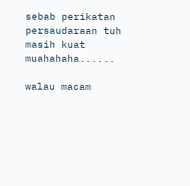sebab perikatan persaudaraan tuh masih kuat muahahaha......

walau macam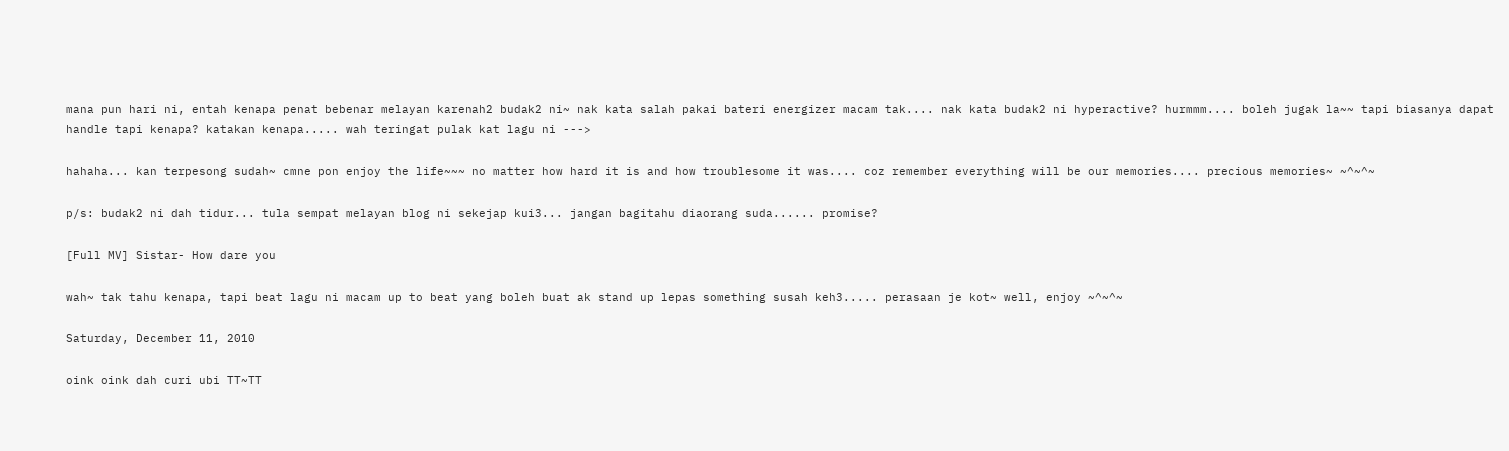mana pun hari ni, entah kenapa penat bebenar melayan karenah2 budak2 ni~ nak kata salah pakai bateri energizer macam tak.... nak kata budak2 ni hyperactive? hurmmm.... boleh jugak la~~ tapi biasanya dapat handle tapi kenapa? katakan kenapa..... wah teringat pulak kat lagu ni --->

hahaha... kan terpesong sudah~ cmne pon enjoy the life~~~ no matter how hard it is and how troublesome it was.... coz remember everything will be our memories.... precious memories~ ~^~^~

p/s: budak2 ni dah tidur... tula sempat melayan blog ni sekejap kui3... jangan bagitahu diaorang suda...... promise?

[Full MV] Sistar- How dare you

wah~ tak tahu kenapa, tapi beat lagu ni macam up to beat yang boleh buat ak stand up lepas something susah keh3..... perasaan je kot~ well, enjoy ~^~^~

Saturday, December 11, 2010

oink oink dah curi ubi TT~TT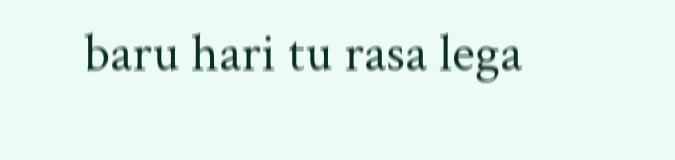baru hari tu rasa lega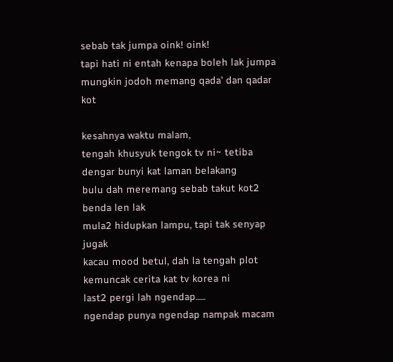sebab tak jumpa oink! oink!
tapi hati ni entah kenapa boleh lak jumpa
mungkin jodoh memang qada' dan qadar kot

kesahnya waktu malam,
tengah khusyuk tengok tv ni~ tetiba dengar bunyi kat laman belakang
bulu dah meremang sebab takut kot2 benda len lak
mula2 hidupkan lampu, tapi tak senyap jugak
kacau mood betul, dah la tengah plot kemuncak cerita kat tv korea ni
last2 pergi lah ngendap.....
ngendap punya ngendap nampak macam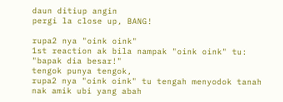daun ditiup angin
pergi la close up, BANG!

rupa2 nya "oink oink"
1st reaction ak bila nampak "oink oink" tu:
"bapak dia besar!"
tengok punya tengok,
rupa2 nya "oink oink" tu tengah menyodok tanah
nak amik ubi yang abah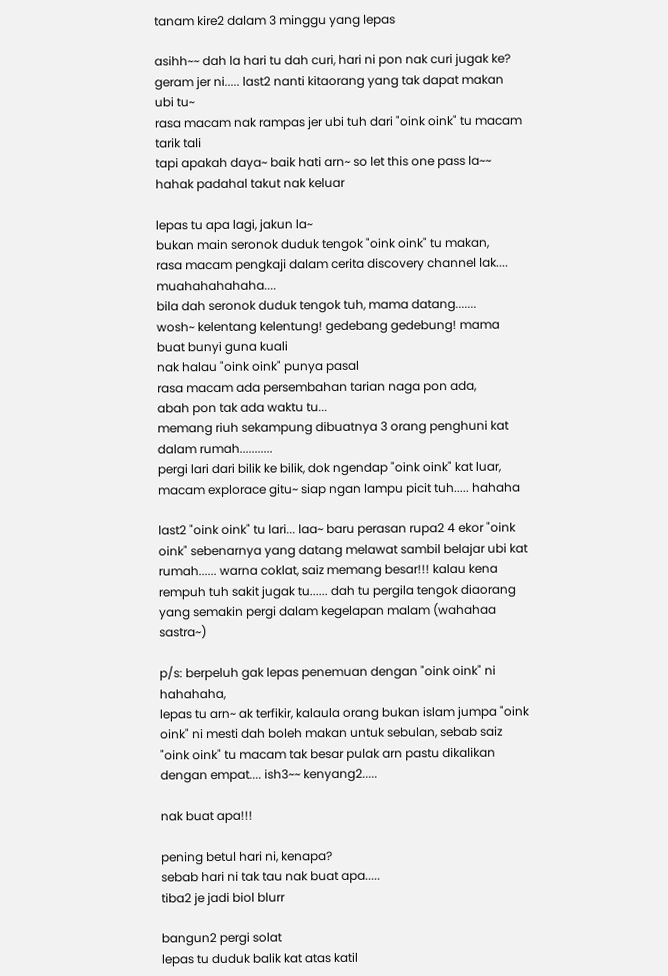tanam kire2 dalam 3 minggu yang lepas

asihh~~ dah la hari tu dah curi, hari ni pon nak curi jugak ke?
geram jer ni..... last2 nanti kitaorang yang tak dapat makan ubi tu~
rasa macam nak rampas jer ubi tuh dari "oink oink" tu macam tarik tali
tapi apakah daya~ baik hati arn~ so let this one pass la~~
hahak padahal takut nak keluar

lepas tu apa lagi, jakun la~
bukan main seronok duduk tengok "oink oink" tu makan,
rasa macam pengkaji dalam cerita discovery channel lak.... muahahahahaha....
bila dah seronok duduk tengok tuh, mama datang.......
wosh~ kelentang kelentung! gedebang gedebung! mama buat bunyi guna kuali
nak halau "oink oink" punya pasal
rasa macam ada persembahan tarian naga pon ada,
abah pon tak ada waktu tu...
memang riuh sekampung dibuatnya 3 orang penghuni kat dalam rumah...........
pergi lari dari bilik ke bilik, dok ngendap "oink oink" kat luar,
macam explorace gitu~ siap ngan lampu picit tuh..... hahaha

last2 "oink oink" tu lari... laa~ baru perasan rupa2 4 ekor "oink oink" sebenarnya yang datang melawat sambil belajar ubi kat rumah...... warna coklat, saiz memang besar!!! kalau kena rempuh tuh sakit jugak tu...... dah tu pergila tengok diaorang yang semakin pergi dalam kegelapan malam (wahahaa sastra~)

p/s: berpeluh gak lepas penemuan dengan "oink oink" ni hahahaha,
lepas tu arn~ ak terfikir, kalaula orang bukan islam jumpa "oink oink" ni mesti dah boleh makan untuk sebulan, sebab saiz "oink oink" tu macam tak besar pulak arn pastu dikalikan dengan empat.... ish3~~ kenyang2.....

nak buat apa!!!

pening betul hari ni, kenapa?
sebab hari ni tak tau nak buat apa.....
tiba2 je jadi biol blurr

bangun2 pergi solat
lepas tu duduk balik kat atas katil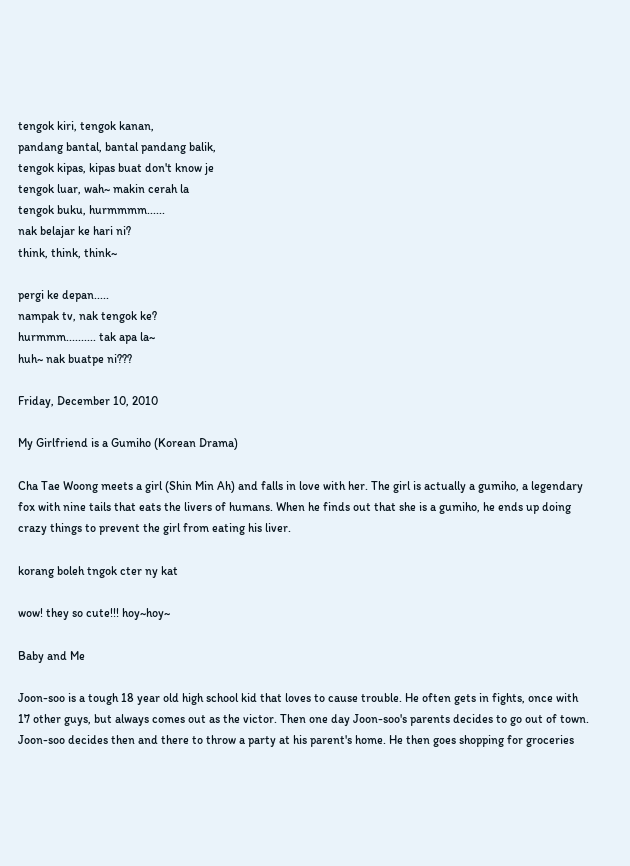tengok kiri, tengok kanan,
pandang bantal, bantal pandang balik,
tengok kipas, kipas buat don't know je
tengok luar, wah~ makin cerah la
tengok buku, hurmmmm......
nak belajar ke hari ni?
think, think, think~

pergi ke depan.....
nampak tv, nak tengok ke?
hurmmm.......... tak apa la~
huh~ nak buatpe ni???

Friday, December 10, 2010

My Girlfriend is a Gumiho (Korean Drama)

Cha Tae Woong meets a girl (Shin Min Ah) and falls in love with her. The girl is actually a gumiho, a legendary fox with nine tails that eats the livers of humans. When he finds out that she is a gumiho, he ends up doing crazy things to prevent the girl from eating his liver.

korang boleh tngok cter ny kat

wow! they so cute!!! hoy~hoy~

Baby and Me

Joon-soo is a tough 18 year old high school kid that loves to cause trouble. He often gets in fights, once with 17 other guys, but always comes out as the victor. Then one day Joon-soo's parents decides to go out of town. Joon-soo decides then and there to throw a party at his parent's home. He then goes shopping for groceries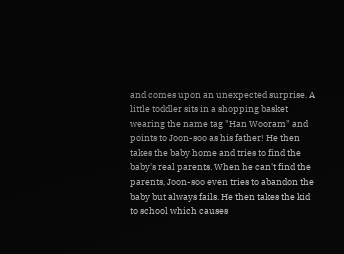and comes upon an unexpected surprise. A little toddler sits in a shopping basket wearing the name tag "Han Wooram" and points to Joon-soo as his father! He then takes the baby home and tries to find the baby's real parents. When he can't find the parents, Joon-soo even tries to abandon the baby but always fails. He then takes the kid to school which causes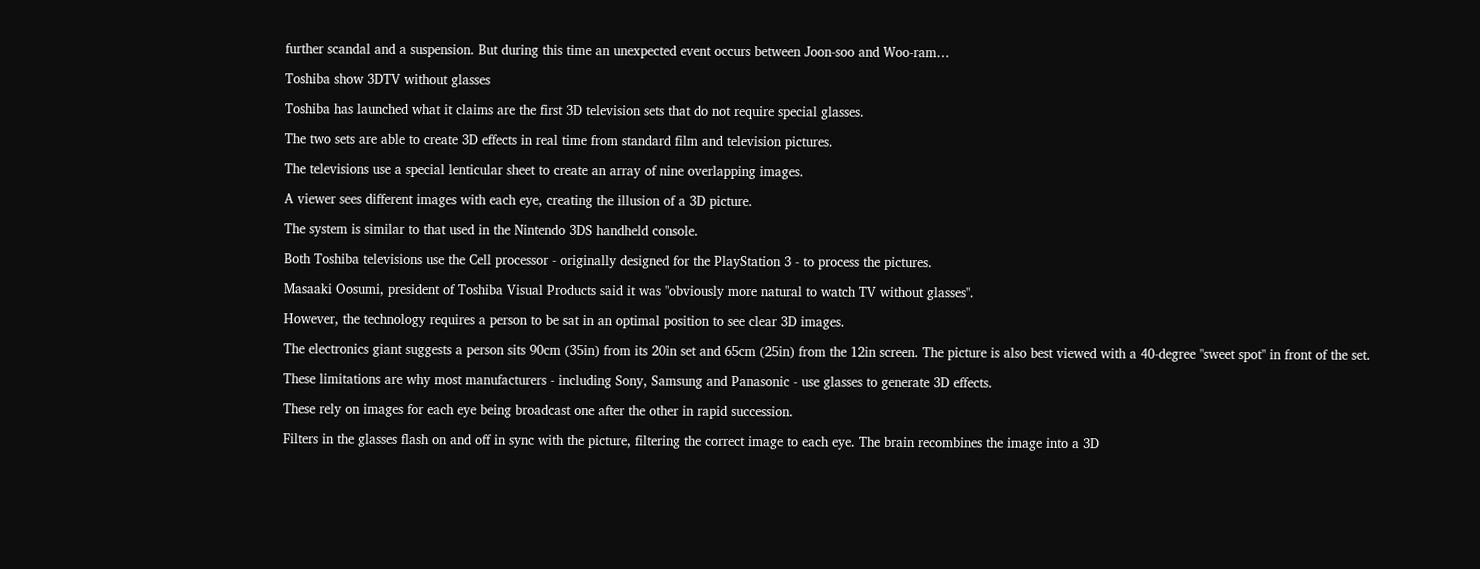further scandal and a suspension. But during this time an unexpected event occurs between Joon-soo and Woo-ram…

Toshiba show 3DTV without glasses

Toshiba has launched what it claims are the first 3D television sets that do not require special glasses.

The two sets are able to create 3D effects in real time from standard film and television pictures.

The televisions use a special lenticular sheet to create an array of nine overlapping images.

A viewer sees different images with each eye, creating the illusion of a 3D picture.

The system is similar to that used in the Nintendo 3DS handheld console.

Both Toshiba televisions use the Cell processor - originally designed for the PlayStation 3 - to process the pictures.

Masaaki Oosumi, president of Toshiba Visual Products said it was "obviously more natural to watch TV without glasses".

However, the technology requires a person to be sat in an optimal position to see clear 3D images.

The electronics giant suggests a person sits 90cm (35in) from its 20in set and 65cm (25in) from the 12in screen. The picture is also best viewed with a 40-degree "sweet spot" in front of the set.

These limitations are why most manufacturers - including Sony, Samsung and Panasonic - use glasses to generate 3D effects.

These rely on images for each eye being broadcast one after the other in rapid succession.

Filters in the glasses flash on and off in sync with the picture, filtering the correct image to each eye. The brain recombines the image into a 3D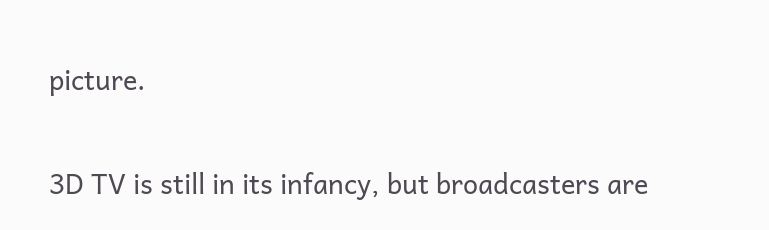picture.

3D TV is still in its infancy, but broadcasters are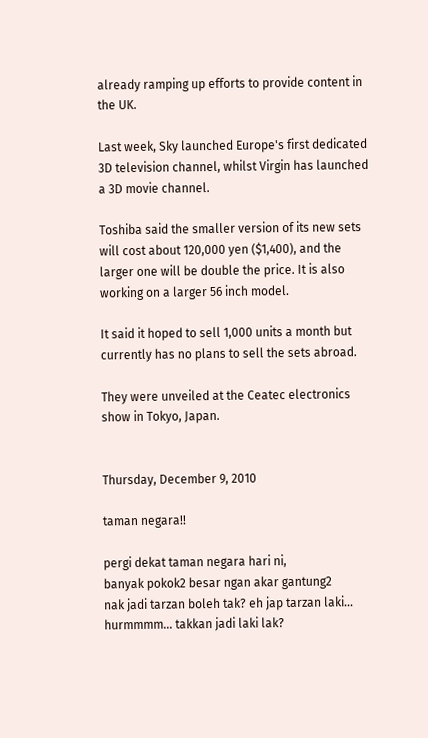already ramping up efforts to provide content in the UK.

Last week, Sky launched Europe's first dedicated 3D television channel, whilst Virgin has launched a 3D movie channel.

Toshiba said the smaller version of its new sets will cost about 120,000 yen ($1,400), and the larger one will be double the price. It is also working on a larger 56 inch model.

It said it hoped to sell 1,000 units a month but currently has no plans to sell the sets abroad.

They were unveiled at the Ceatec electronics show in Tokyo, Japan.


Thursday, December 9, 2010

taman negara!!

pergi dekat taman negara hari ni,
banyak pokok2 besar ngan akar gantung2
nak jadi tarzan boleh tak? eh jap tarzan laki...
hurmmmm... takkan jadi laki lak?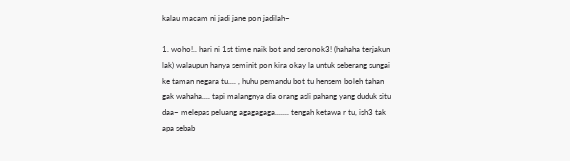kalau macam ni jadi jane pon jadilah~

1. woho!.. hari ni 1st time naik bot and seronok3! (hahaha terjakun lak) walaupun hanya seminit pon kira okay la untuk seberang sungai ke taman negara tu.... , huhu pemandu bot tu hensem boleh tahan gak wahaha.... tapi malangnya dia orang asli pahang yang duduk situ daa~ melepas peluang agagagaga....... tengah ketawa r tu, ish3 tak apa sebab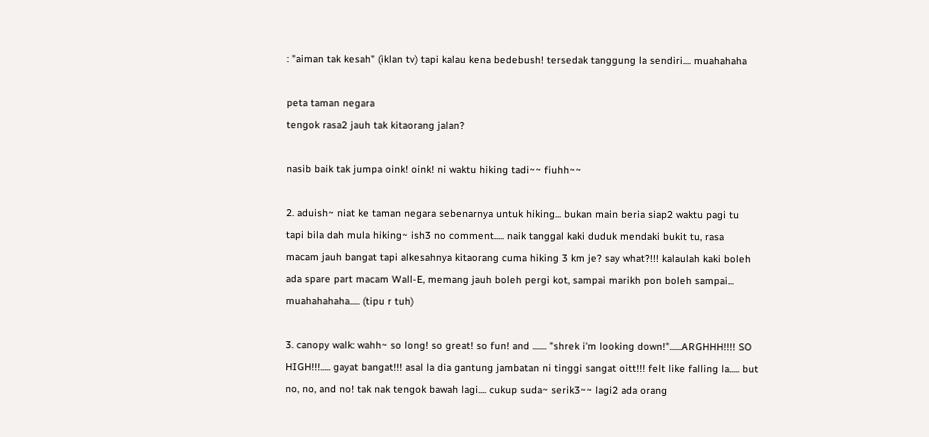: "aiman tak kesah" (iklan tv) tapi kalau kena bedebush! tersedak tanggung la sendiri.... muahahaha

peta taman negara
tengok rasa2 jauh tak kitaorang jalan?

nasib baik tak jumpa oink! oink! ni waktu hiking tadi~~ fiuhh~~

2. aduish~ niat ke taman negara sebenarnya untuk hiking... bukan main beria siap2 waktu pagi tu tapi bila dah mula hiking~ ish3 no comment..... naik tanggal kaki duduk mendaki bukit tu, rasa macam jauh bangat tapi alkesahnya kitaorang cuma hiking 3 km je? say what?!!! kalaulah kaki boleh ada spare part macam Wall-E, memang jauh boleh pergi kot, sampai marikh pon boleh sampai... muahahahaha..... (tipu r tuh)

3. canopy walk: wahh~ so long! so great! so fun! and ....... "shrek i'm looking down!"......ARGHHH!!!! SO HIGH!!!..... gayat bangat!!! asal la dia gantung jambatan ni tinggi sangat oitt!!! felt like falling la..... but no, no, and no! tak nak tengok bawah lagi.... cukup suda~ serik3~~ lagi2 ada orang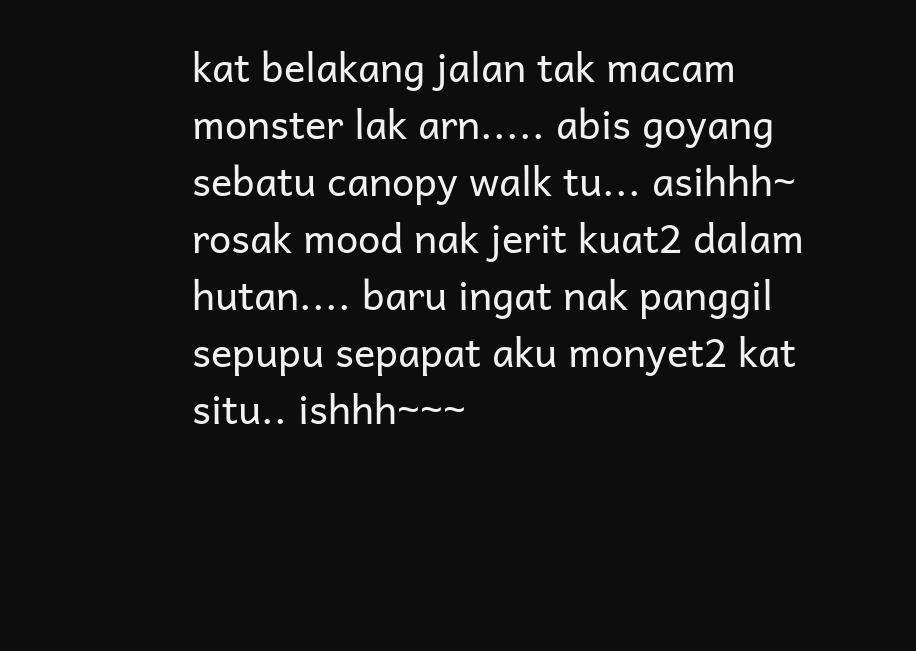kat belakang jalan tak macam monster lak arn..... abis goyang sebatu canopy walk tu... asihhh~ rosak mood nak jerit kuat2 dalam hutan.... baru ingat nak panggil sepupu sepapat aku monyet2 kat situ.. ishhh~~~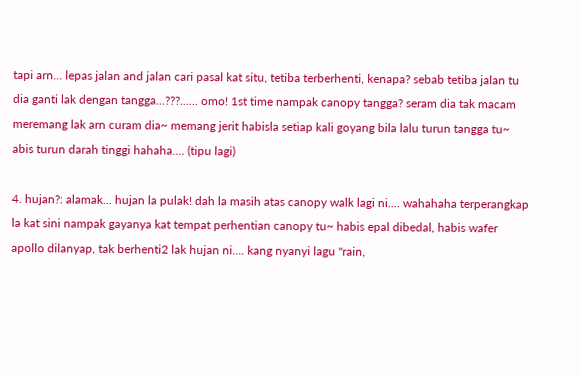tapi arn... lepas jalan and jalan cari pasal kat situ, tetiba terberhenti, kenapa? sebab tetiba jalan tu dia ganti lak dengan tangga...???...... omo! 1st time nampak canopy tangga? seram dia tak macam meremang lak arn curam dia~ memang jerit habisla setiap kali goyang bila lalu turun tangga tu~ abis turun darah tinggi hahaha.... (tipu lagi)

4. hujan?: alamak... hujan la pulak! dah la masih atas canopy walk lagi ni.... wahahaha terperangkap la kat sini nampak gayanya kat tempat perhentian canopy tu~ habis epal dibedal, habis wafer apollo dilanyap, tak berhenti2 lak hujan ni.... kang nyanyi lagu "rain,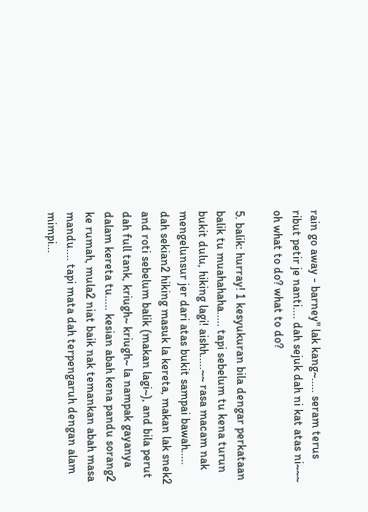rain go away - barney" lak kang~..... seram terus ribut petir je nanti.... dah sejuk dah ni kat atas ni~~~ oh what to do? what to do?

5. balik: hurray! 1 kesyukuran bila dengar perkataan balik tu muahahaha..... tapi sebelum tu kena turun bukit dulu, hiking lagi! aishh.....~~ rasa macam nak mengelunsur jer dari atas bukit sampai bawah..... dah sekian2 hiking masuk la kereta, makan lak snek2 and roti sebelum balik (makan lagi~), and bila perut dah full tank, kriugh~ kriugh~ la nampak gayanya dalam kereta tu..... kesian abah kena pandu sorang2 ke rumah, mula2 niat baik nak temankan abah masa mandu.... tapi mata dah terpengaruh dengan alam mimpi...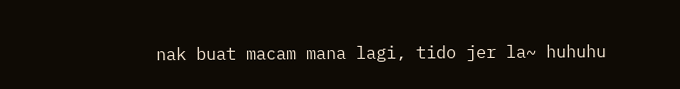nak buat macam mana lagi, tido jer la~ huhuhu